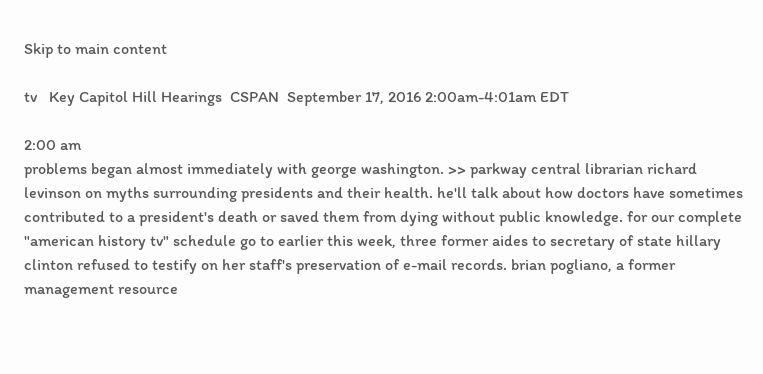Skip to main content

tv   Key Capitol Hill Hearings  CSPAN  September 17, 2016 2:00am-4:01am EDT

2:00 am
problems began almost immediately with george washington. >> parkway central librarian richard levinson on myths surrounding presidents and their health. he'll talk about how doctors have sometimes contributed to a president's death or saved them from dying without public knowledge. for our complete "american history tv" schedule go to earlier this week, three former aides to secretary of state hillary clinton refused to testify on her staff's preservation of e-mail records. brian pogliano, a former management resource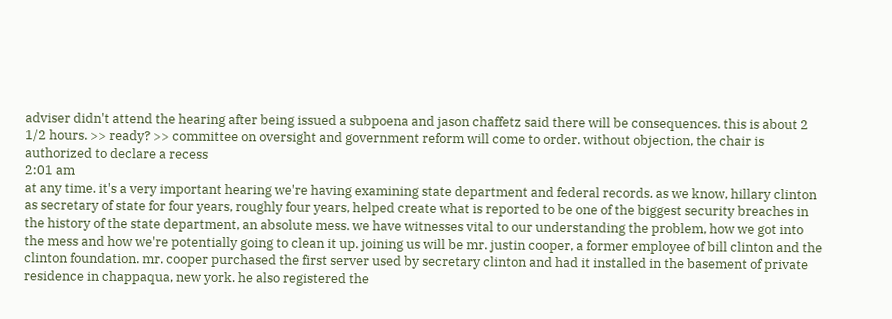adviser didn't attend the hearing after being issued a subpoena and jason chaffetz said there will be consequences. this is about 2 1/2 hours. >> ready? >> committee on oversight and government reform will come to order. without objection, the chair is authorized to declare a recess
2:01 am
at any time. it's a very important hearing we're having examining state department and federal records. as we know, hillary clinton as secretary of state for four years, roughly four years, helped create what is reported to be one of the biggest security breaches in the history of the state department, an absolute mess. we have witnesses vital to our understanding the problem, how we got into the mess and how we're potentially going to clean it up. joining us will be mr. justin cooper, a former employee of bill clinton and the clinton foundation. mr. cooper purchased the first server used by secretary clinton and had it installed in the basement of private residence in chappaqua, new york. he also registered the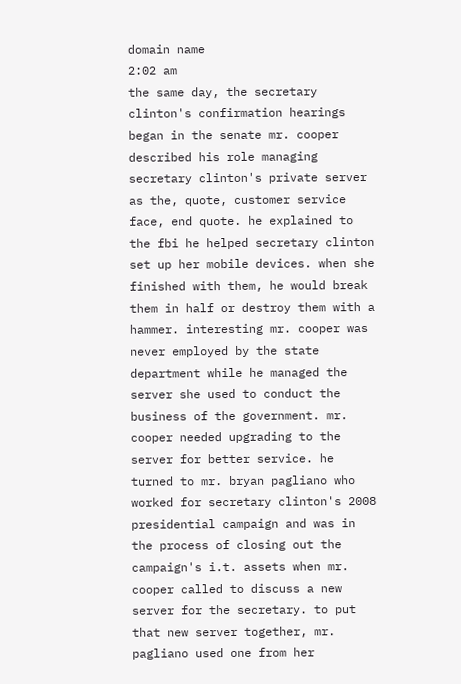domain name
2:02 am
the same day, the secretary clinton's confirmation hearings began in the senate mr. cooper described his role managing secretary clinton's private server as the, quote, customer service face, end quote. he explained to the fbi he helped secretary clinton set up her mobile devices. when she finished with them, he would break them in half or destroy them with a hammer. interesting mr. cooper was never employed by the state department while he managed the server she used to conduct the business of the government. mr. cooper needed upgrading to the server for better service. he turned to mr. bryan pagliano who worked for secretary clinton's 2008 presidential campaign and was in the process of closing out the campaign's i.t. assets when mr. cooper called to discuss a new server for the secretary. to put that new server together, mr. pagliano used one from her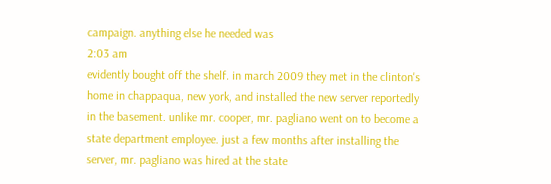campaign. anything else he needed was
2:03 am
evidently bought off the shelf. in march 2009 they met in the clinton's home in chappaqua, new york, and installed the new server reportedly in the basement. unlike mr. cooper, mr. pagliano went on to become a state department employee. just a few months after installing the server, mr. pagliano was hired at the state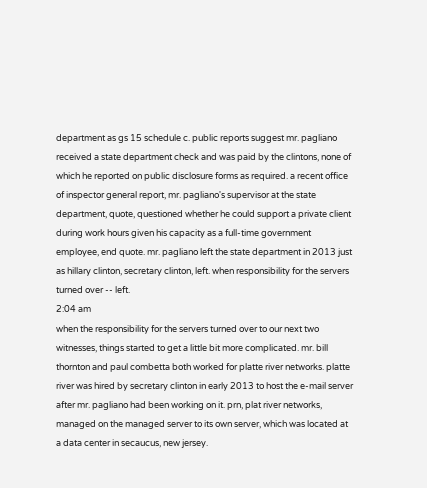department as gs 15 schedule c. public reports suggest mr. pagliano received a state department check and was paid by the clintons, none of which he reported on public disclosure forms as required. a recent office of inspector general report, mr. pagliano's supervisor at the state department, quote, questioned whether he could support a private client during work hours given his capacity as a full-time government employee, end quote. mr. pagliano left the state department in 2013 just as hillary clinton, secretary clinton, left. when responsibility for the servers turned over -- left.
2:04 am
when the responsibility for the servers turned over to our next two witnesses, things started to get a little bit more complicated. mr. bill thornton and paul combetta both worked for platte river networks. platte river was hired by secretary clinton in early 2013 to host the e-mail server after mr. pagliano had been working on it. prn, plat river networks, managed on the managed server to its own server, which was located at a data center in secaucus, new jersey.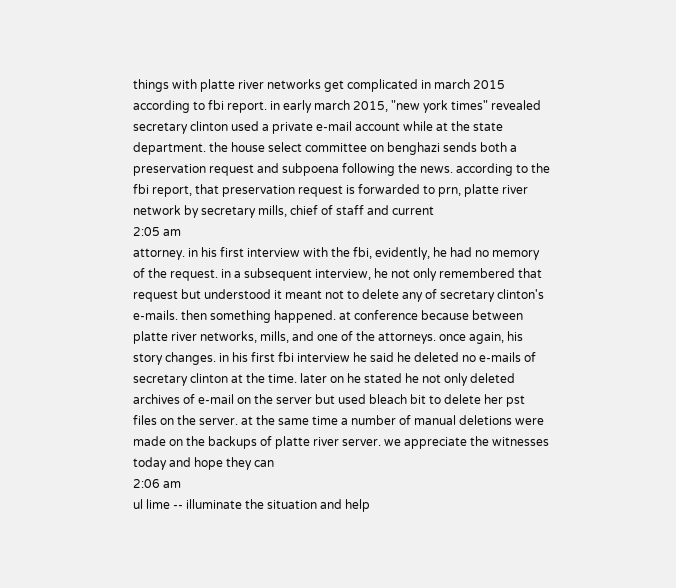things with platte river networks get complicated in march 2015 according to fbi report. in early march 2015, "new york times" revealed secretary clinton used a private e-mail account while at the state department. the house select committee on benghazi sends both a preservation request and subpoena following the news. according to the fbi report, that preservation request is forwarded to prn, platte river network by secretary mills, chief of staff and current
2:05 am
attorney. in his first interview with the fbi, evidently, he had no memory of the request. in a subsequent interview, he not only remembered that request but understood it meant not to delete any of secretary clinton's e-mails. then something happened. at conference because between platte river networks, mills, and one of the attorneys. once again, his story changes. in his first fbi interview he said he deleted no e-mails of secretary clinton at the time. later on he stated he not only deleted archives of e-mail on the server but used bleach bit to delete her pst files on the server. at the same time a number of manual deletions were made on the backups of platte river server. we appreciate the witnesses today and hope they can
2:06 am
ul lime -- illuminate the situation and help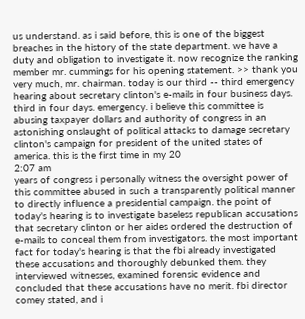us understand. as i said before, this is one of the biggest breaches in the history of the state department. we have a duty and obligation to investigate it. now recognize the ranking member mr. cummings for his opening statement. >> thank you very much, mr. chairman. today is our third -- third emergency hearing about secretary clinton's e-mails in four business days. third in four days. emergency. i believe this committee is abusing taxpayer dollars and authority of congress in an astonishing onslaught of political attacks to damage secretary clinton's campaign for president of the united states of america. this is the first time in my 20
2:07 am
years of congress i personally witness the oversight power of this committee abused in such a transparently political manner to directly influence a presidential campaign. the point of today's hearing is to investigate baseless republican accusations that secretary clinton or her aides ordered the destruction of e-mails to conceal them from investigators. the most important fact for today's hearing is that the fbi already investigated these accusations and thoroughly debunked them. they interviewed witnesses, examined forensic evidence and concluded that these accusations have no merit. fbi director comey stated, and i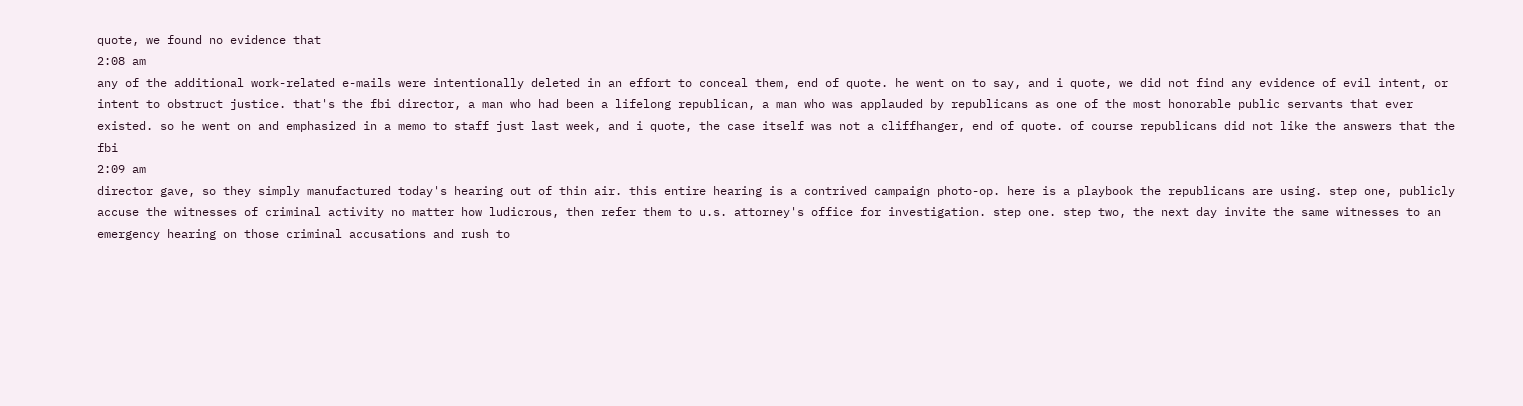quote, we found no evidence that
2:08 am
any of the additional work-related e-mails were intentionally deleted in an effort to conceal them, end of quote. he went on to say, and i quote, we did not find any evidence of evil intent, or intent to obstruct justice. that's the fbi director, a man who had been a lifelong republican, a man who was applauded by republicans as one of the most honorable public servants that ever existed. so he went on and emphasized in a memo to staff just last week, and i quote, the case itself was not a cliffhanger, end of quote. of course republicans did not like the answers that the fbi
2:09 am
director gave, so they simply manufactured today's hearing out of thin air. this entire hearing is a contrived campaign photo-op. here is a playbook the republicans are using. step one, publicly accuse the witnesses of criminal activity no matter how ludicrous, then refer them to u.s. attorney's office for investigation. step one. step two, the next day invite the same witnesses to an emergency hearing on those criminal accusations and rush to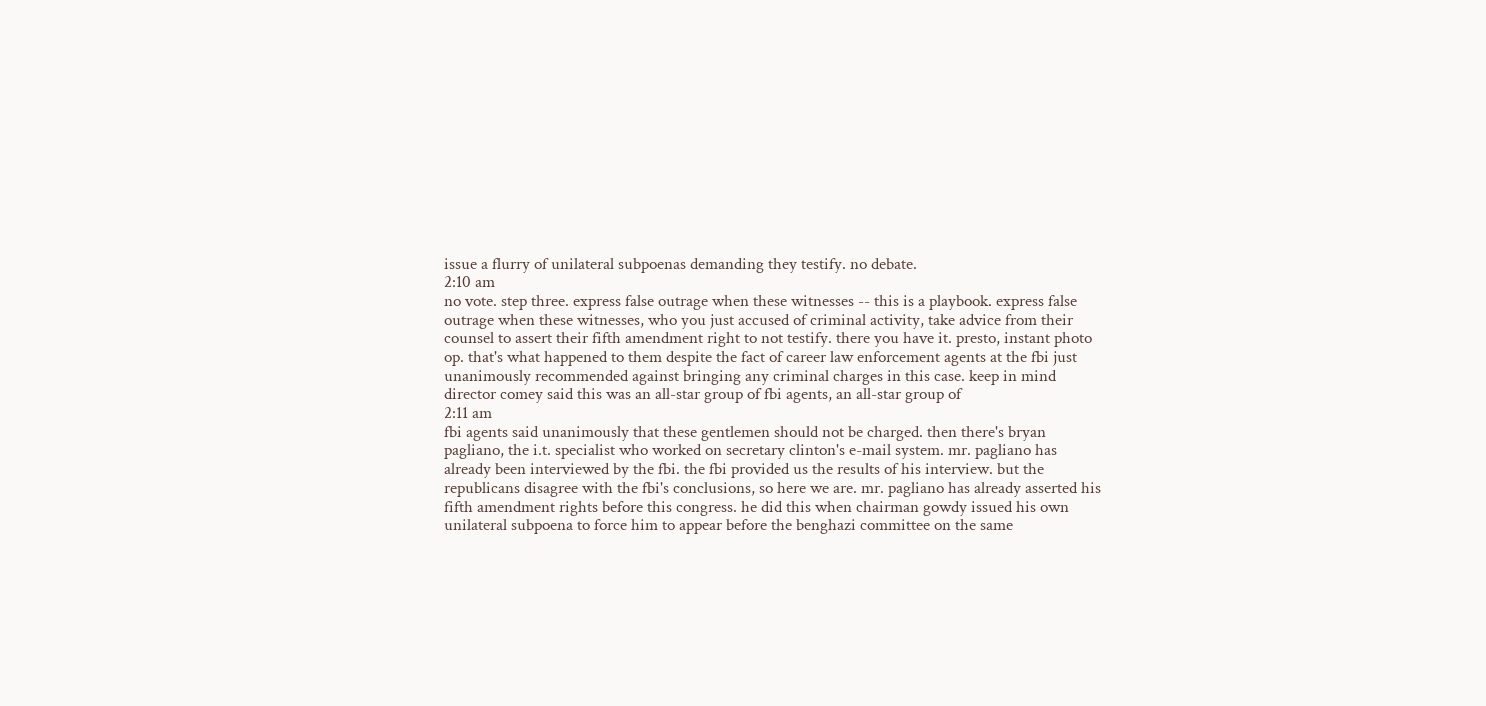issue a flurry of unilateral subpoenas demanding they testify. no debate.
2:10 am
no vote. step three. express false outrage when these witnesses -- this is a playbook. express false outrage when these witnesses, who you just accused of criminal activity, take advice from their counsel to assert their fifth amendment right to not testify. there you have it. presto, instant photo op. that's what happened to them despite the fact of career law enforcement agents at the fbi just unanimously recommended against bringing any criminal charges in this case. keep in mind director comey said this was an all-star group of fbi agents, an all-star group of
2:11 am
fbi agents said unanimously that these gentlemen should not be charged. then there's bryan pagliano, the i.t. specialist who worked on secretary clinton's e-mail system. mr. pagliano has already been interviewed by the fbi. the fbi provided us the results of his interview. but the republicans disagree with the fbi's conclusions, so here we are. mr. pagliano has already asserted his fifth amendment rights before this congress. he did this when chairman gowdy issued his own unilateral subpoena to force him to appear before the benghazi committee on the same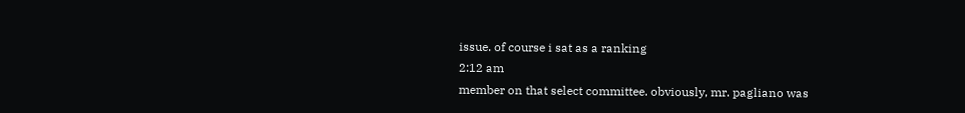issue. of course i sat as a ranking
2:12 am
member on that select committee. obviously, mr. pagliano was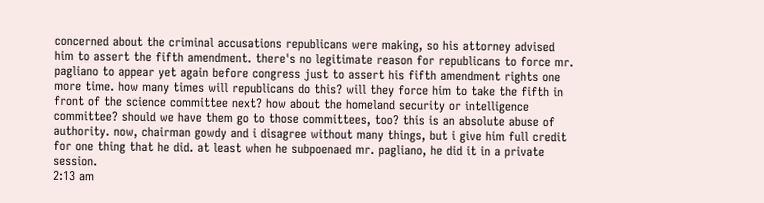concerned about the criminal accusations republicans were making, so his attorney advised him to assert the fifth amendment. there's no legitimate reason for republicans to force mr. pagliano to appear yet again before congress just to assert his fifth amendment rights one more time. how many times will republicans do this? will they force him to take the fifth in front of the science committee next? how about the homeland security or intelligence committee? should we have them go to those committees, too? this is an absolute abuse of authority. now, chairman gowdy and i disagree without many things, but i give him full credit for one thing that he did. at least when he subpoenaed mr. pagliano, he did it in a private session.
2:13 am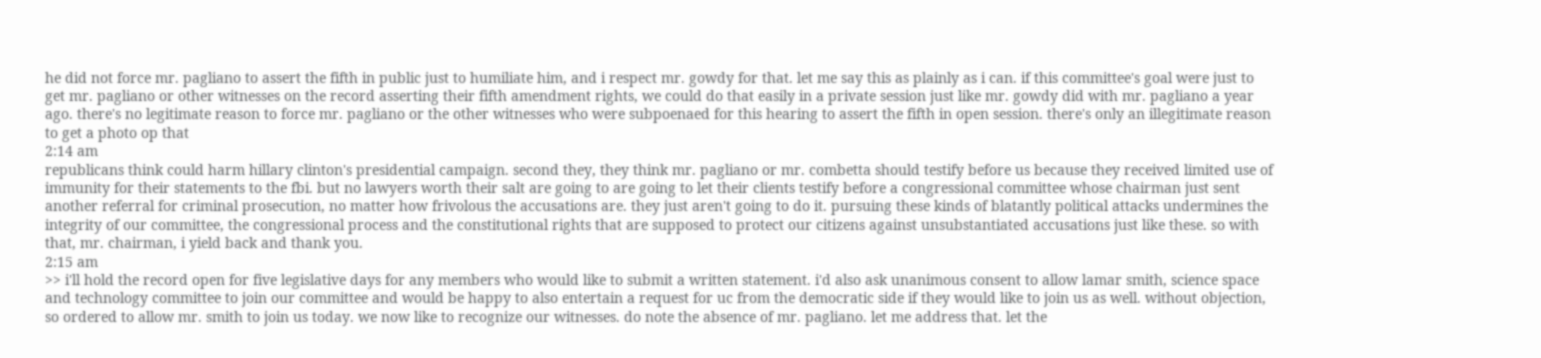he did not force mr. pagliano to assert the fifth in public just to humiliate him, and i respect mr. gowdy for that. let me say this as plainly as i can. if this committee's goal were just to get mr. pagliano or other witnesses on the record asserting their fifth amendment rights, we could do that easily in a private session just like mr. gowdy did with mr. pagliano a year ago. there's no legitimate reason to force mr. pagliano or the other witnesses who were subpoenaed for this hearing to assert the fifth in open session. there's only an illegitimate reason to get a photo op that
2:14 am
republicans think could harm hillary clinton's presidential campaign. second they, they think mr. pagliano or mr. combetta should testify before us because they received limited use of immunity for their statements to the fbi. but no lawyers worth their salt are going to are going to let their clients testify before a congressional committee whose chairman just sent another referral for criminal prosecution, no matter how frivolous the accusations are. they just aren't going to do it. pursuing these kinds of blatantly political attacks undermines the integrity of our committee, the congressional process and the constitutional rights that are supposed to protect our citizens against unsubstantiated accusations just like these. so with that, mr. chairman, i yield back and thank you.
2:15 am
>> i'll hold the record open for five legislative days for any members who would like to submit a written statement. i'd also ask unanimous consent to allow lamar smith, science space and technology committee to join our committee and would be happy to also entertain a request for uc from the democratic side if they would like to join us as well. without objection, so ordered to allow mr. smith to join us today. we now like to recognize our witnesses. do note the absence of mr. pagliano. let me address that. let the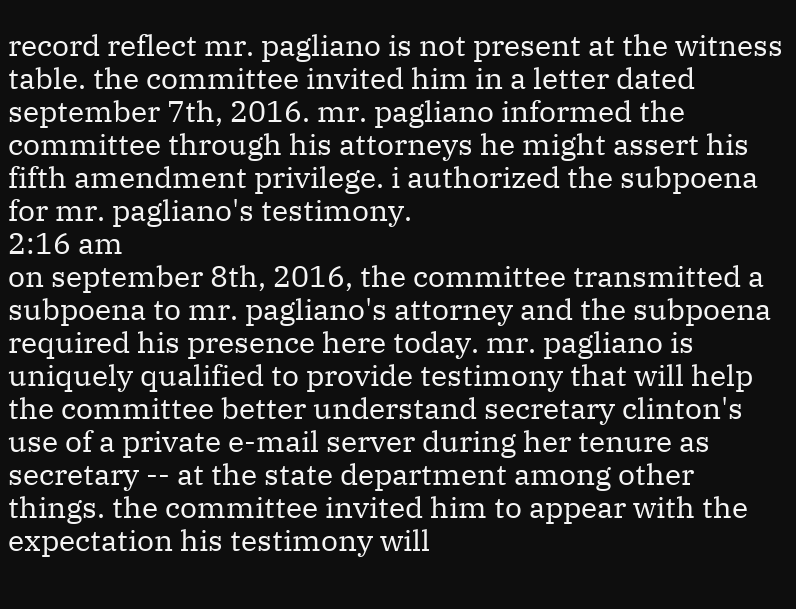record reflect mr. pagliano is not present at the witness table. the committee invited him in a letter dated september 7th, 2016. mr. pagliano informed the committee through his attorneys he might assert his fifth amendment privilege. i authorized the subpoena for mr. pagliano's testimony.
2:16 am
on september 8th, 2016, the committee transmitted a subpoena to mr. pagliano's attorney and the subpoena required his presence here today. mr. pagliano is uniquely qualified to provide testimony that will help the committee better understand secretary clinton's use of a private e-mail server during her tenure as secretary -- at the state department among other things. the committee invited him to appear with the expectation his testimony will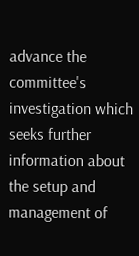advance the committee's investigation which seeks further information about the setup and management of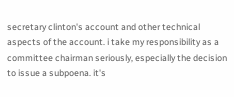secretary clinton's account and other technical aspects of the account. i take my responsibility as a committee chairman seriously, especially the decision to issue a subpoena. it's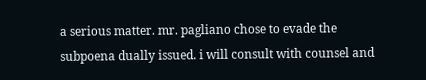a serious matter. mr. pagliano chose to evade the subpoena dually issued. i will consult with counsel and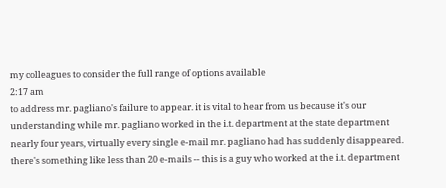my colleagues to consider the full range of options available
2:17 am
to address mr. pagliano's failure to appear. it is vital to hear from us because it's our understanding while mr. pagliano worked in the i.t. department at the state department nearly four years, virtually every single e-mail mr. pagliano had has suddenly disappeared. there's something like less than 20 e-mails -- this is a guy who worked at the i.t. department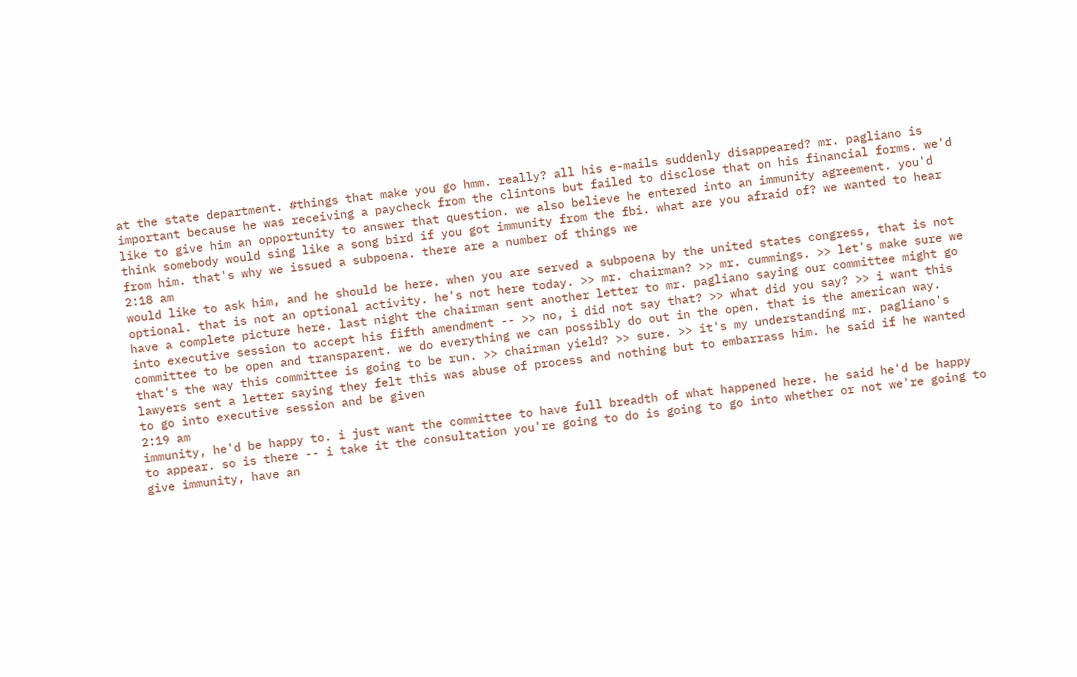at the state department. #things that make you go hmm. really? all his e-mails suddenly disappeared? mr. pagliano is important because he was receiving a paycheck from the clintons but failed to disclose that on his financial forms. we'd like to give him an opportunity to answer that question. we also believe he entered into an immunity agreement. you'd think somebody would sing like a song bird if you got immunity from the fbi. what are you afraid of? we wanted to hear from him. that's why we issued a subpoena. there are a number of things we
2:18 am
would like to ask him, and he should be here. when you are served a subpoena by the united states congress, that is not optional. that is not an optional activity. he's not here today. >> mr. chairman? >> mr. cummings. >> let's make sure we have a complete picture here. last night the chairman sent another letter to mr. pagliano saying our committee might go into executive session to accept his fifth amendment -- >> no, i did not say that? >> what did you say? >> i want this committee to be open and transparent. we do everything we can possibly do out in the open. that is the american way. that's the way this committee is going to be run. >> chairman yield? >> sure. >> it's my understanding mr. pagliano's lawyers sent a letter saying they felt this was abuse of process and nothing but to embarrass him. he said if he wanted to go into executive session and be given
2:19 am
immunity, he'd be happy to. i just want the committee to have full breadth of what happened here. he said he'd be happy to appear. so is there -- i take it the consultation you're going to do is going to go into whether or not we're going to give immunity, have an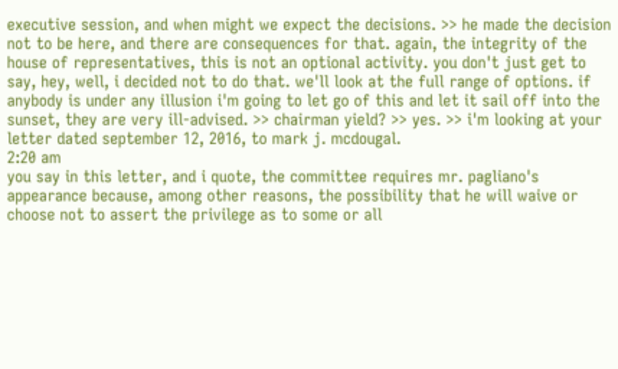executive session, and when might we expect the decisions. >> he made the decision not to be here, and there are consequences for that. again, the integrity of the house of representatives, this is not an optional activity. you don't just get to say, hey, well, i decided not to do that. we'll look at the full range of options. if anybody is under any illusion i'm going to let go of this and let it sail off into the sunset, they are very ill-advised. >> chairman yield? >> yes. >> i'm looking at your letter dated september 12, 2016, to mark j. mcdougal.
2:20 am
you say in this letter, and i quote, the committee requires mr. pagliano's appearance because, among other reasons, the possibility that he will waive or choose not to assert the privilege as to some or all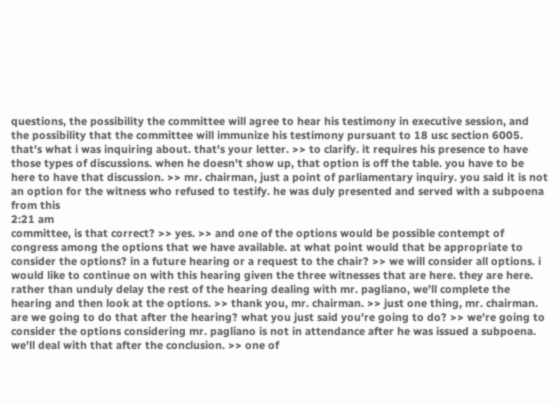questions, the possibility the committee will agree to hear his testimony in executive session, and the possibility that the committee will immunize his testimony pursuant to 18 usc section 6005. that's what i was inquiring about. that's your letter. >> to clarify. it requires his presence to have those types of discussions. when he doesn't show up, that option is off the table. you have to be here to have that discussion. >> mr. chairman, just a point of parliamentary inquiry. you said it is not an option for the witness who refused to testify. he was duly presented and served with a subpoena from this
2:21 am
committee, is that correct? >> yes. >> and one of the options would be possible contempt of congress among the options that we have available. at what point would that be appropriate to consider the options? in a future hearing or a request to the chair? >> we will consider all options. i would like to continue on with this hearing given the three witnesses that are here. they are here. rather than unduly delay the rest of the hearing dealing with mr. pagliano, we'll complete the hearing and then look at the options. >> thank you, mr. chairman. >> just one thing, mr. chairman. are we going to do that after the hearing? what you just said you're going to do? >> we're going to consider the options considering mr. pagliano is not in attendance after he was issued a subpoena. we'll deal with that after the conclusion. >> one of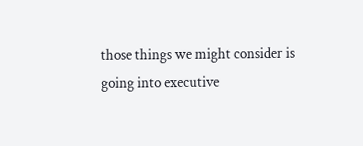those things we might consider is going into executive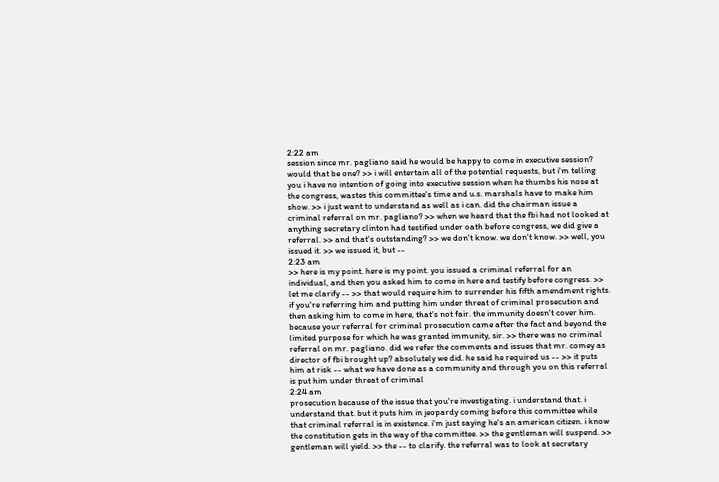2:22 am
session since mr. pagliano said he would be happy to come in executive session? would that be one? >> i will entertain all of the potential requests, but i'm telling you i have no intention of going into executive session when he thumbs his nose at the congress, wastes this committee's time and u.s. marshals have to make him show. >> i just want to understand as well as i can. did the chairman issue a criminal referral on mr. pagliano? >> when we heard that the fbi had not looked at anything secretary clinton had testified under oath before congress, we did give a referral. >> and that's outstanding? >> we don't know. we don't know. >> well, you issued it. >> we issued it, but --
2:23 am
>> here is my point. here is my point. you issued a criminal referral for an individual, and then you asked him to come in here and testify before congress. >> let me clarify -- >> that would require him to surrender his fifth amendment rights. if you're referring him and putting him under threat of criminal prosecution and then asking him to come in here, that's not fair. the immunity doesn't cover him. because your referral for criminal prosecution came after the fact and beyond the limited purpose for which he was granted immunity, sir. >> there was no criminal referral on mr. pagliano. did we refer the comments and issues that mr. comey as director of fbi brought up? absolutely we did. he said he required us -- >> it puts him at risk -- what we have done as a community and through you on this referral is put him under threat of criminal
2:24 am
prosecution because of the issue that you're investigating. i understand that. i understand that. but it puts him in jeopardy coming before this committee while that criminal referral is in existence. i'm just saying he's an american citizen. i know the constitution gets in the way of the committee. >> the gentleman will suspend. >> gentleman will yield. >> the -- to clarify. the referral was to look at secretary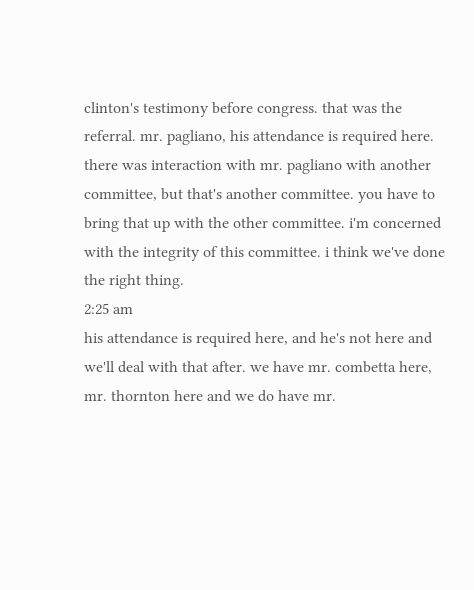clinton's testimony before congress. that was the referral. mr. pagliano, his attendance is required here. there was interaction with mr. pagliano with another committee, but that's another committee. you have to bring that up with the other committee. i'm concerned with the integrity of this committee. i think we've done the right thing.
2:25 am
his attendance is required here, and he's not here and we'll deal with that after. we have mr. combetta here, mr. thornton here and we do have mr.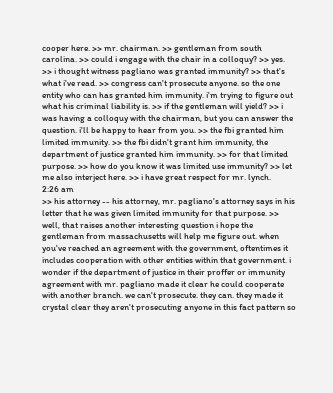cooper here. >> mr. chairman. >> gentleman from south carolina. >> could i engage with the chair in a colloquy? >> yes. >> i thought witness pagliano was granted immunity? >> that's what i've read. >> congress can't prosecute anyone. so the one entity who can has granted him immunity. i'm trying to figure out what his criminal liability is. >> if the gentleman will yield? >> i was having a colloquy with the chairman, but you can answer the question. i'll be happy to hear from you. >> the fbi granted him limited immunity. >> the fbi didn't grant him immunity, the department of justice granted him immunity. >> for that limited purpose. >> how do you know it was limited use immunity? >> let me also interject here. >> i have great respect for mr. lynch.
2:26 am
>> his attorney -- his attorney, mr. pagliano's attorney says in his letter that he was given limited immunity for that purpose. >> well, that raises another interesting question i hope the gentleman from massachusetts will help me figure out. when you've reached an agreement with the government, oftentimes it includes cooperation with other entities within that government. i wonder if the department of justice in their proffer or immunity agreement with mr. pagliano made it clear he could cooperate with another branch. we can't prosecute. they can. they made it crystal clear they aren't prosecuting anyone in this fact pattern so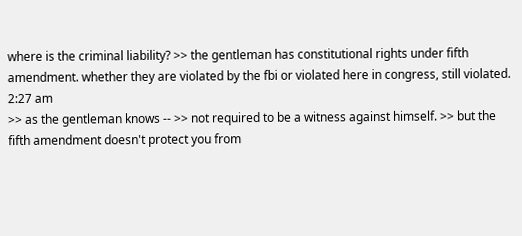where is the criminal liability? >> the gentleman has constitutional rights under fifth amendment. whether they are violated by the fbi or violated here in congress, still violated.
2:27 am
>> as the gentleman knows -- >> not required to be a witness against himself. >> but the fifth amendment doesn't protect you from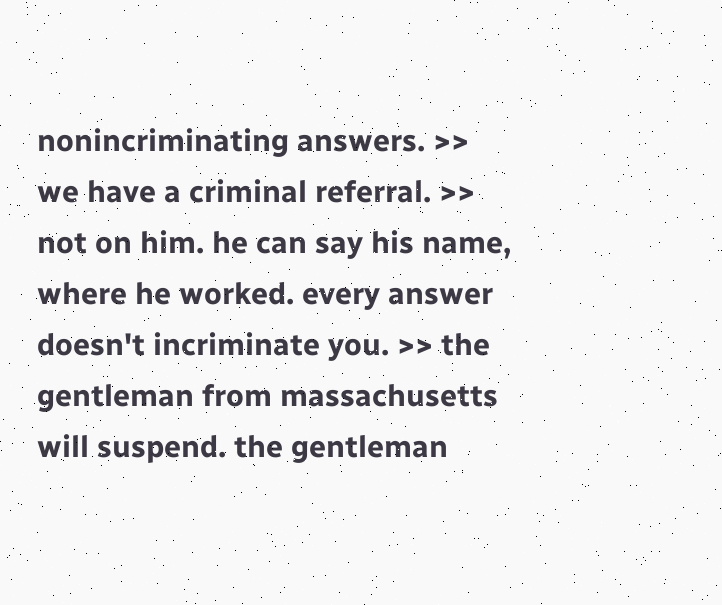nonincriminating answers. >> we have a criminal referral. >> not on him. he can say his name, where he worked. every answer doesn't incriminate you. >> the gentleman from massachusetts will suspend. the gentleman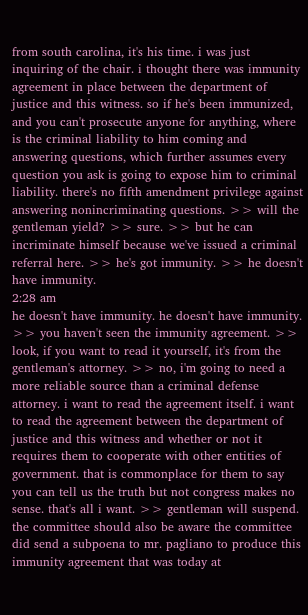from south carolina, it's his time. i was just inquiring of the chair. i thought there was immunity agreement in place between the department of justice and this witness. so if he's been immunized, and you can't prosecute anyone for anything, where is the criminal liability to him coming and answering questions, which further assumes every question you ask is going to expose him to criminal liability. there's no fifth amendment privilege against answering nonincriminating questions. >> will the gentleman yield? >> sure. >> but he can incriminate himself because we've issued a criminal referral here. >> he's got immunity. >> he doesn't have immunity.
2:28 am
he doesn't have immunity. he doesn't have immunity. >> you haven't seen the immunity agreement. >> look, if you want to read it yourself, it's from the gentleman's attorney. >> no, i'm going to need a more reliable source than a criminal defense attorney. i want to read the agreement itself. i want to read the agreement between the department of justice and this witness and whether or not it requires them to cooperate with other entities of government. that is commonplace for them to say you can tell us the truth but not congress makes no sense. that's all i want. >> gentleman will suspend. the committee should also be aware the committee did send a subpoena to mr. pagliano to produce this immunity agreement that was today at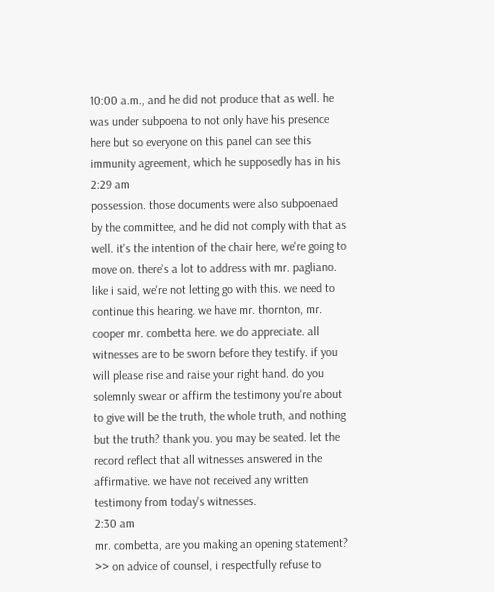10:00 a.m., and he did not produce that as well. he was under subpoena to not only have his presence here but so everyone on this panel can see this immunity agreement, which he supposedly has in his
2:29 am
possession. those documents were also subpoenaed by the committee, and he did not comply with that as well. it's the intention of the chair here, we're going to move on. there's a lot to address with mr. pagliano. like i said, we're not letting go with this. we need to continue this hearing. we have mr. thornton, mr. cooper mr. combetta here. we do appreciate. all witnesses are to be sworn before they testify. if you will please rise and raise your right hand. do you solemnly swear or affirm the testimony you're about to give will be the truth, the whole truth, and nothing but the truth? thank you. you may be seated. let the record reflect that all witnesses answered in the affirmative. we have not received any written testimony from today's witnesses.
2:30 am
mr. combetta, are you making an opening statement? >> on advice of counsel, i respectfully refuse to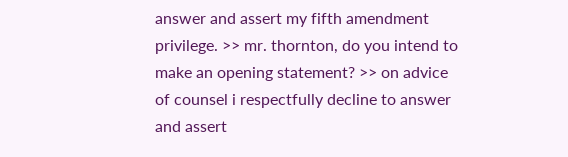answer and assert my fifth amendment privilege. >> mr. thornton, do you intend to make an opening statement? >> on advice of counsel i respectfully decline to answer and assert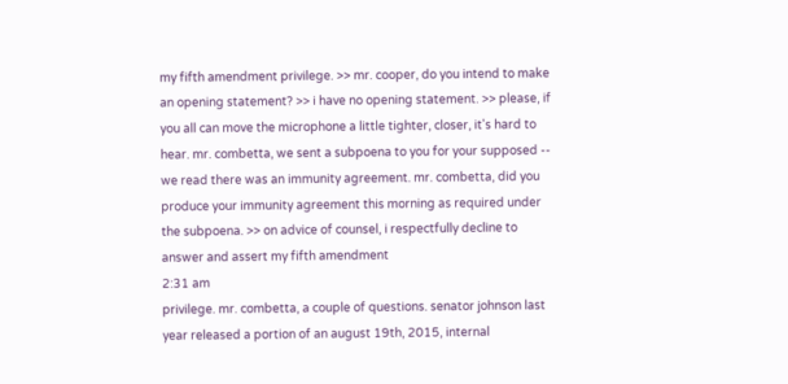my fifth amendment privilege. >> mr. cooper, do you intend to make an opening statement? >> i have no opening statement. >> please, if you all can move the microphone a little tighter, closer, it's hard to hear. mr. combetta, we sent a subpoena to you for your supposed -- we read there was an immunity agreement. mr. combetta, did you produce your immunity agreement this morning as required under the subpoena. >> on advice of counsel, i respectfully decline to answer and assert my fifth amendment
2:31 am
privilege. mr. combetta, a couple of questions. senator johnson last year released a portion of an august 19th, 2015, internal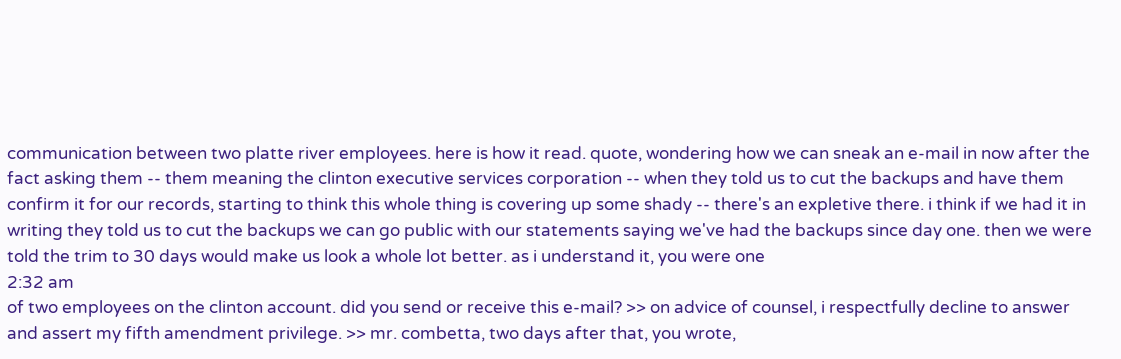communication between two platte river employees. here is how it read. quote, wondering how we can sneak an e-mail in now after the fact asking them -- them meaning the clinton executive services corporation -- when they told us to cut the backups and have them confirm it for our records, starting to think this whole thing is covering up some shady -- there's an expletive there. i think if we had it in writing they told us to cut the backups we can go public with our statements saying we've had the backups since day one. then we were told the trim to 30 days would make us look a whole lot better. as i understand it, you were one
2:32 am
of two employees on the clinton account. did you send or receive this e-mail? >> on advice of counsel, i respectfully decline to answer and assert my fifth amendment privilege. >> mr. combetta, two days after that, you wrote,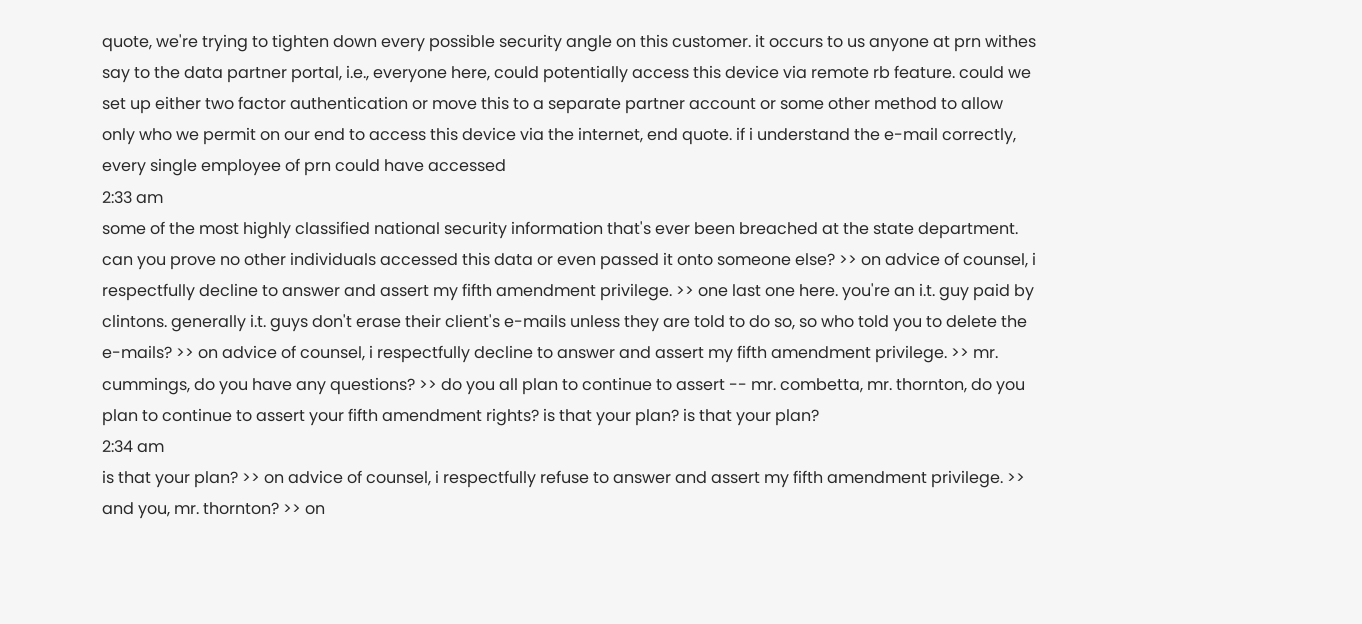quote, we're trying to tighten down every possible security angle on this customer. it occurs to us anyone at prn withes say to the data partner portal, i.e., everyone here, could potentially access this device via remote rb feature. could we set up either two factor authentication or move this to a separate partner account or some other method to allow only who we permit on our end to access this device via the internet, end quote. if i understand the e-mail correctly, every single employee of prn could have accessed
2:33 am
some of the most highly classified national security information that's ever been breached at the state department. can you prove no other individuals accessed this data or even passed it onto someone else? >> on advice of counsel, i respectfully decline to answer and assert my fifth amendment privilege. >> one last one here. you're an i.t. guy paid by clintons. generally i.t. guys don't erase their client's e-mails unless they are told to do so, so who told you to delete the e-mails? >> on advice of counsel, i respectfully decline to answer and assert my fifth amendment privilege. >> mr. cummings, do you have any questions? >> do you all plan to continue to assert -- mr. combetta, mr. thornton, do you plan to continue to assert your fifth amendment rights? is that your plan? is that your plan?
2:34 am
is that your plan? >> on advice of counsel, i respectfully refuse to answer and assert my fifth amendment privilege. >> and you, mr. thornton? >> on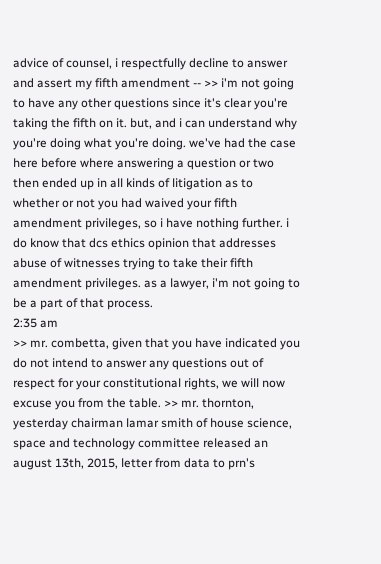advice of counsel, i respectfully decline to answer and assert my fifth amendment -- >> i'm not going to have any other questions since it's clear you're taking the fifth on it. but, and i can understand why you're doing what you're doing. we've had the case here before where answering a question or two then ended up in all kinds of litigation as to whether or not you had waived your fifth amendment privileges, so i have nothing further. i do know that dcs ethics opinion that addresses abuse of witnesses trying to take their fifth amendment privileges. as a lawyer, i'm not going to be a part of that process.
2:35 am
>> mr. combetta, given that you have indicated you do not intend to answer any questions out of respect for your constitutional rights, we will now excuse you from the table. >> mr. thornton, yesterday chairman lamar smith of house science, space and technology committee released an august 13th, 2015, letter from data to prn's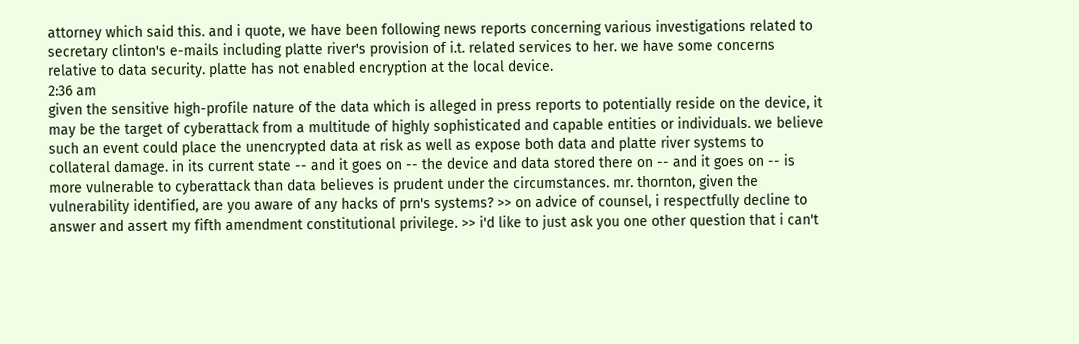attorney which said this. and i quote, we have been following news reports concerning various investigations related to secretary clinton's e-mails including platte river's provision of i.t. related services to her. we have some concerns relative to data security. platte has not enabled encryption at the local device.
2:36 am
given the sensitive high-profile nature of the data which is alleged in press reports to potentially reside on the device, it may be the target of cyberattack from a multitude of highly sophisticated and capable entities or individuals. we believe such an event could place the unencrypted data at risk as well as expose both data and platte river systems to collateral damage. in its current state -- and it goes on -- the device and data stored there on -- and it goes on -- is more vulnerable to cyberattack than data believes is prudent under the circumstances. mr. thornton, given the vulnerability identified, are you aware of any hacks of prn's systems? >> on advice of counsel, i respectfully decline to answer and assert my fifth amendment constitutional privilege. >> i'd like to just ask you one other question that i can't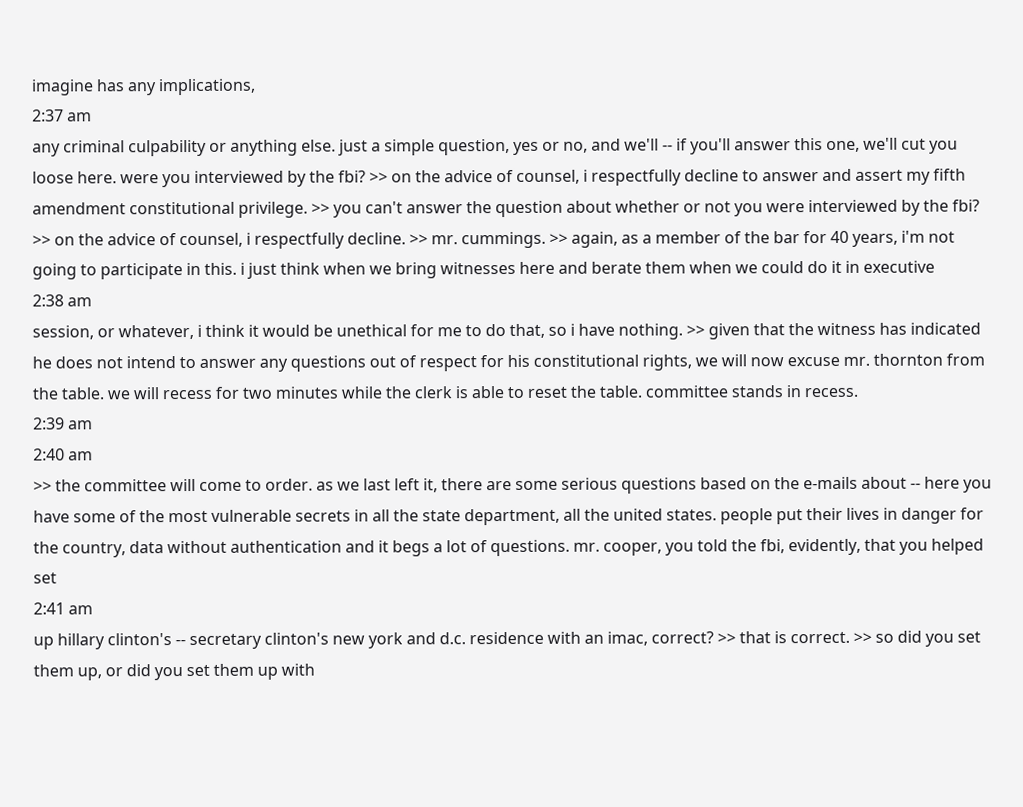imagine has any implications,
2:37 am
any criminal culpability or anything else. just a simple question, yes or no, and we'll -- if you'll answer this one, we'll cut you loose here. were you interviewed by the fbi? >> on the advice of counsel, i respectfully decline to answer and assert my fifth amendment constitutional privilege. >> you can't answer the question about whether or not you were interviewed by the fbi? >> on the advice of counsel, i respectfully decline. >> mr. cummings. >> again, as a member of the bar for 40 years, i'm not going to participate in this. i just think when we bring witnesses here and berate them when we could do it in executive
2:38 am
session, or whatever, i think it would be unethical for me to do that, so i have nothing. >> given that the witness has indicated he does not intend to answer any questions out of respect for his constitutional rights, we will now excuse mr. thornton from the table. we will recess for two minutes while the clerk is able to reset the table. committee stands in recess.
2:39 am
2:40 am
>> the committee will come to order. as we last left it, there are some serious questions based on the e-mails about -- here you have some of the most vulnerable secrets in all the state department, all the united states. people put their lives in danger for the country, data without authentication and it begs a lot of questions. mr. cooper, you told the fbi, evidently, that you helped set
2:41 am
up hillary clinton's -- secretary clinton's new york and d.c. residence with an imac, correct? >> that is correct. >> so did you set them up, or did you set them up with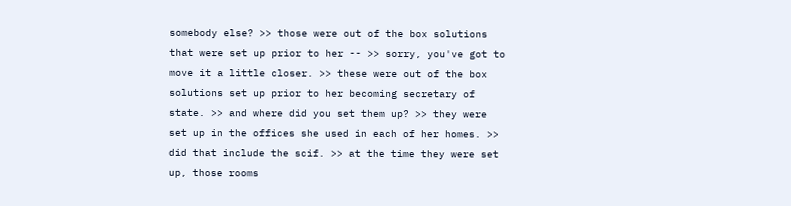somebody else? >> those were out of the box solutions that were set up prior to her -- >> sorry, you've got to move it a little closer. >> these were out of the box solutions set up prior to her becoming secretary of state. >> and where did you set them up? >> they were set up in the offices she used in each of her homes. >> did that include the scif. >> at the time they were set up, those rooms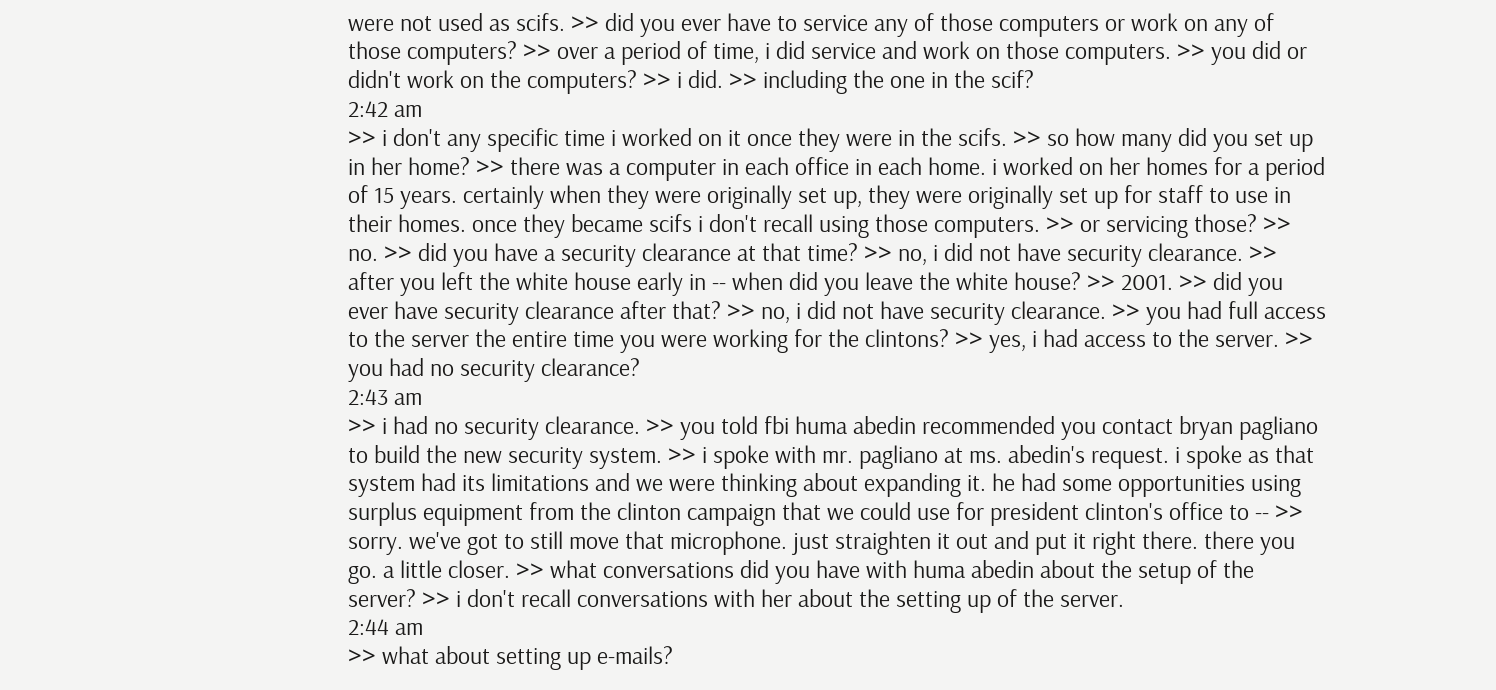were not used as scifs. >> did you ever have to service any of those computers or work on any of those computers? >> over a period of time, i did service and work on those computers. >> you did or didn't work on the computers? >> i did. >> including the one in the scif?
2:42 am
>> i don't any specific time i worked on it once they were in the scifs. >> so how many did you set up in her home? >> there was a computer in each office in each home. i worked on her homes for a period of 15 years. certainly when they were originally set up, they were originally set up for staff to use in their homes. once they became scifs i don't recall using those computers. >> or servicing those? >> no. >> did you have a security clearance at that time? >> no, i did not have security clearance. >> after you left the white house early in -- when did you leave the white house? >> 2001. >> did you ever have security clearance after that? >> no, i did not have security clearance. >> you had full access to the server the entire time you were working for the clintons? >> yes, i had access to the server. >> you had no security clearance?
2:43 am
>> i had no security clearance. >> you told fbi huma abedin recommended you contact bryan pagliano to build the new security system. >> i spoke with mr. pagliano at ms. abedin's request. i spoke as that system had its limitations and we were thinking about expanding it. he had some opportunities using surplus equipment from the clinton campaign that we could use for president clinton's office to -- >> sorry. we've got to still move that microphone. just straighten it out and put it right there. there you go. a little closer. >> what conversations did you have with huma abedin about the setup of the server? >> i don't recall conversations with her about the setting up of the server.
2:44 am
>> what about setting up e-mails?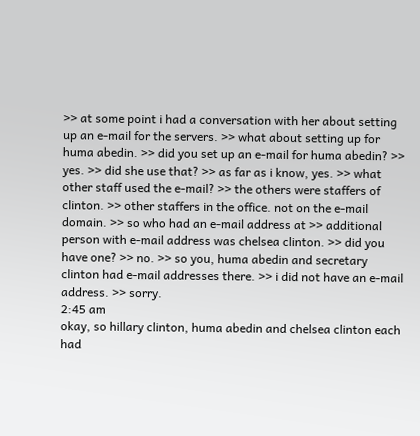>> at some point i had a conversation with her about setting up an e-mail for the servers. >> what about setting up for huma abedin. >> did you set up an e-mail for huma abedin? >> yes. >> did she use that? >> as far as i know, yes. >> what other staff used the e-mail? >> the others were staffers of clinton. >> other staffers in the office. not on the e-mail domain. >> so who had an e-mail address at >> additional person with e-mail address was chelsea clinton. >> did you have one? >> no. >> so you, huma abedin and secretary clinton had e-mail addresses there. >> i did not have an e-mail address. >> sorry.
2:45 am
okay, so hillary clinton, huma abedin and chelsea clinton each had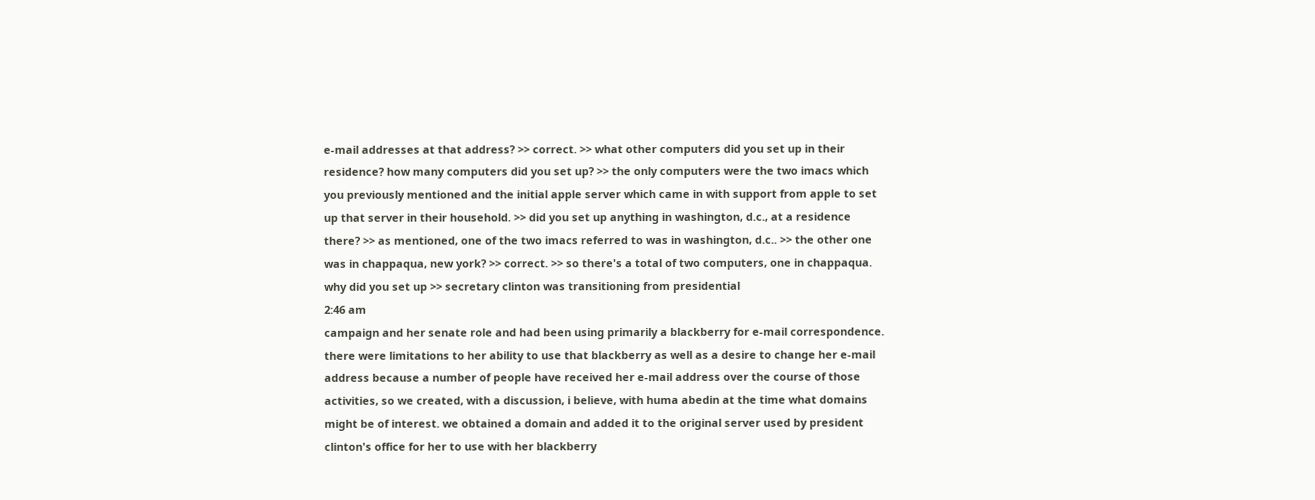e-mail addresses at that address? >> correct. >> what other computers did you set up in their residence? how many computers did you set up? >> the only computers were the two imacs which you previously mentioned and the initial apple server which came in with support from apple to set up that server in their household. >> did you set up anything in washington, d.c., at a residence there? >> as mentioned, one of the two imacs referred to was in washington, d.c.. >> the other one was in chappaqua, new york? >> correct. >> so there's a total of two computers, one in chappaqua. why did you set up >> secretary clinton was transitioning from presidential
2:46 am
campaign and her senate role and had been using primarily a blackberry for e-mail correspondence. there were limitations to her ability to use that blackberry as well as a desire to change her e-mail address because a number of people have received her e-mail address over the course of those activities, so we created, with a discussion, i believe, with huma abedin at the time what domains might be of interest. we obtained a domain and added it to the original server used by president clinton's office for her to use with her blackberry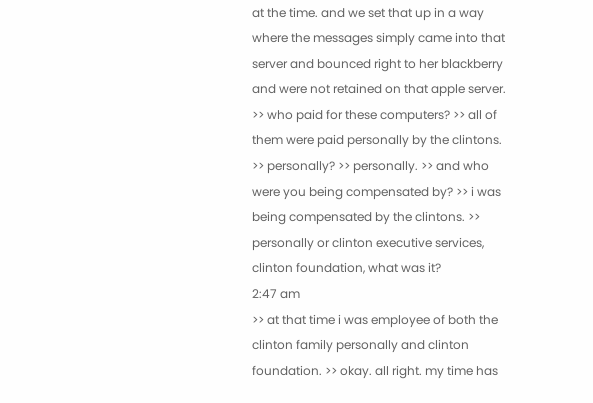at the time. and we set that up in a way where the messages simply came into that server and bounced right to her blackberry and were not retained on that apple server. >> who paid for these computers? >> all of them were paid personally by the clintons. >> personally? >> personally. >> and who were you being compensated by? >> i was being compensated by the clintons. >> personally or clinton executive services, clinton foundation, what was it?
2:47 am
>> at that time i was employee of both the clinton family personally and clinton foundation. >> okay. all right. my time has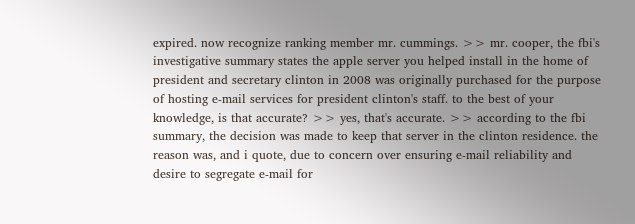expired. now recognize ranking member mr. cummings. >> mr. cooper, the fbi's investigative summary states the apple server you helped install in the home of president and secretary clinton in 2008 was originally purchased for the purpose of hosting e-mail services for president clinton's staff. to the best of your knowledge, is that accurate? >> yes, that's accurate. >> according to the fbi summary, the decision was made to keep that server in the clinton residence. the reason was, and i quote, due to concern over ensuring e-mail reliability and desire to segregate e-mail for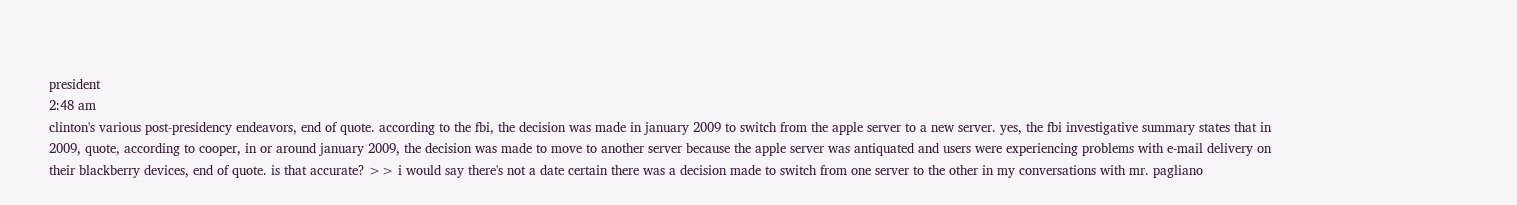president
2:48 am
clinton's various post-presidency endeavors, end of quote. according to the fbi, the decision was made in january 2009 to switch from the apple server to a new server. yes, the fbi investigative summary states that in 2009, quote, according to cooper, in or around january 2009, the decision was made to move to another server because the apple server was antiquated and users were experiencing problems with e-mail delivery on their blackberry devices, end of quote. is that accurate? >> i would say there's not a date certain there was a decision made to switch from one server to the other in my conversations with mr. pagliano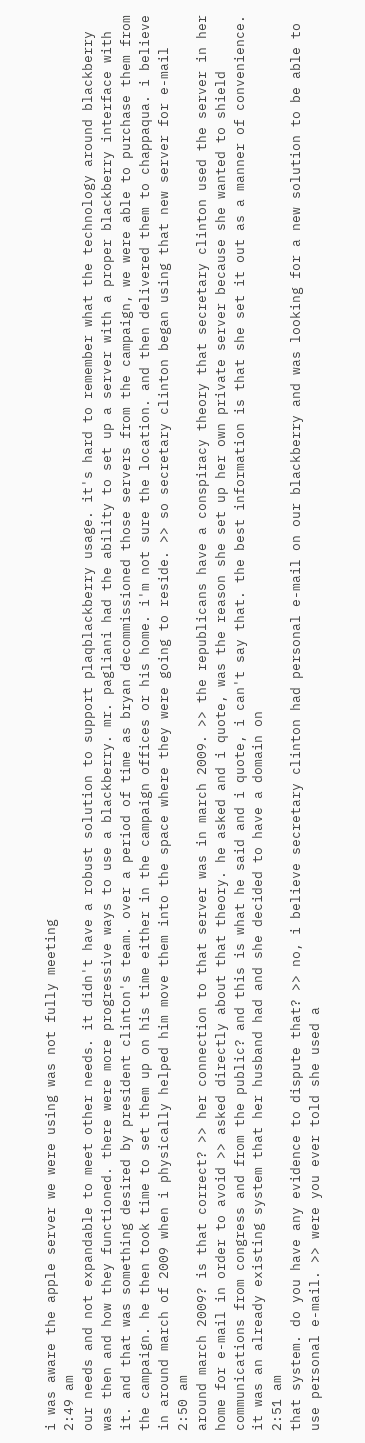i was aware the apple server we were using was not fully meeting
2:49 am
our needs and not expandable to meet other needs. it didn't have a robust solution to support plaqblackberry usage. it's hard to remember what the technology around blackberry was then and how they functioned. there were more progressive ways to use a blackberry. mr. pagliani had the ability to set up a server with a proper blackberry interface with it. and that was something desired by president clinton's team. over a period of time as bryan decommissioned those servers from the campaign, we were able to purchase them from the campaign. he then took time to set them up on his time either in the campaign offices or his home. i'm not sure the location. and then delivered them to chappaqua. i believe in around march of 2009 when i physically helped him move them into the space where they were going to reside. >> so secretary clinton began using that new server for e-mail
2:50 am
around march 2009? is that correct? >> her connection to that server was in march 2009. >> the republicans have a conspiracy theory that secretary clinton used the server in her home for e-mail in order to avoid >> asked directly about that theory. he asked and i quote, was the reason she set up her own private server because she wanted to shield communications from congress and from the public? and this is what he said and i quote, i can't say that. the best information is that she set it out as a manner of convenience. it was an already existing system that her husband had and she decided to have a domain on
2:51 am
that system. do you have any evidence to dispute that? >> no, i believe secretary clinton had personal e-mail on our blackberry and was looking for a new solution to be able to use personal e-mail. >> were you ever told she used a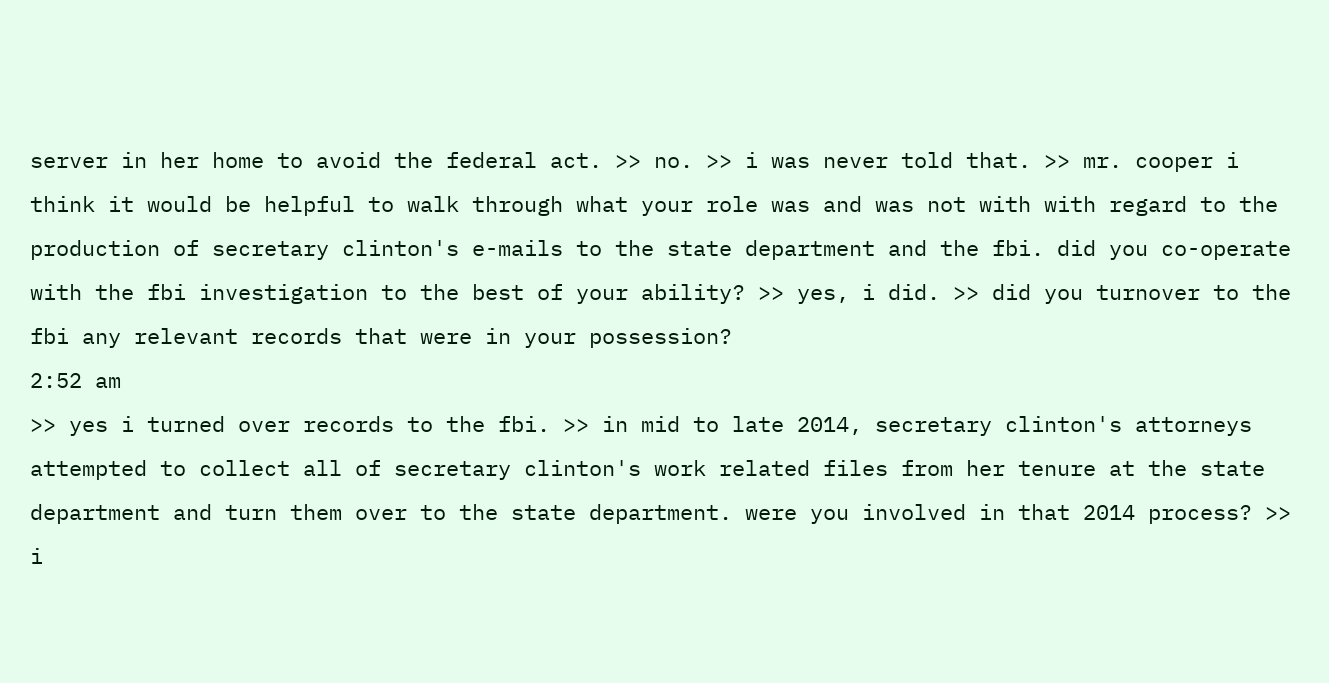server in her home to avoid the federal act. >> no. >> i was never told that. >> mr. cooper i think it would be helpful to walk through what your role was and was not with with regard to the production of secretary clinton's e-mails to the state department and the fbi. did you co-operate with the fbi investigation to the best of your ability? >> yes, i did. >> did you turnover to the fbi any relevant records that were in your possession?
2:52 am
>> yes i turned over records to the fbi. >> in mid to late 2014, secretary clinton's attorneys attempted to collect all of secretary clinton's work related files from her tenure at the state department and turn them over to the state department. were you involved in that 2014 process? >> i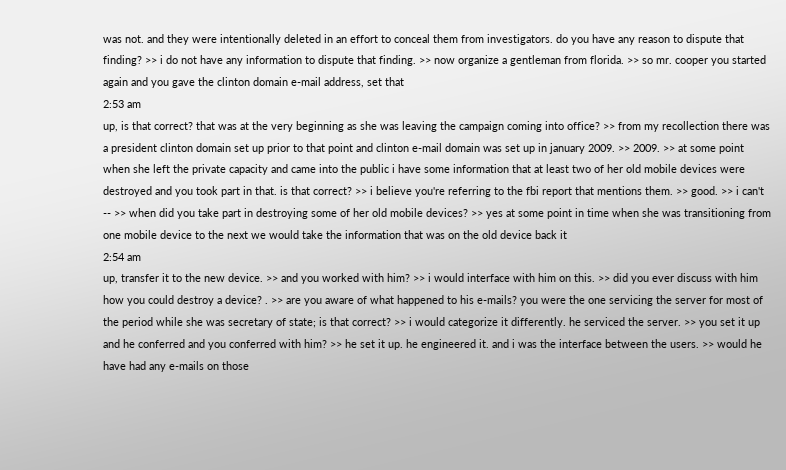was not. and they were intentionally deleted in an effort to conceal them from investigators. do you have any reason to dispute that finding? >> i do not have any information to dispute that finding. >> now organize a gentleman from florida. >> so mr. cooper you started again and you gave the clinton domain e-mail address, set that
2:53 am
up, is that correct? that was at the very beginning as she was leaving the campaign coming into office? >> from my recollection there was a president clinton domain set up prior to that point and clinton e-mail domain was set up in january 2009. >> 2009. >> at some point when she left the private capacity and came into the public i have some information that at least two of her old mobile devices were destroyed and you took part in that. is that correct? >> i believe you're referring to the fbi report that mentions them. >> good. >> i can't -- >> when did you take part in destroying some of her old mobile devices? >> yes at some point in time when she was transitioning from one mobile device to the next we would take the information that was on the old device back it
2:54 am
up, transfer it to the new device. >> and you worked with him? >> i would interface with him on this. >> did you ever discuss with him how you could destroy a device? . >> are you aware of what happened to his e-mails? you were the one servicing the server for most of the period while she was secretary of state; is that correct? >> i would categorize it differently. he serviced the server. >> you set it up and he conferred and you conferred with him? >> he set it up. he engineered it. and i was the interface between the users. >> would he have had any e-mails on those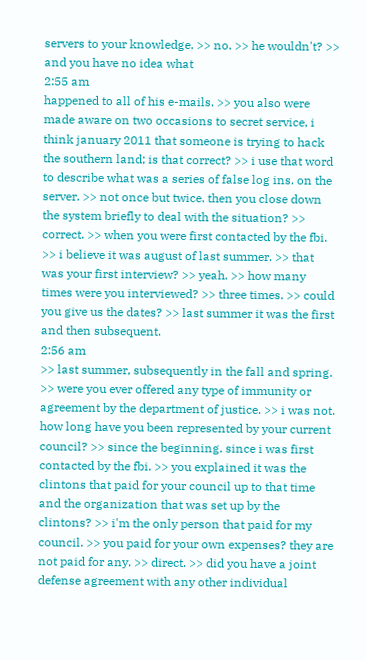servers to your knowledge. >> no. >> he wouldn't? >> and you have no idea what
2:55 am
happened to all of his e-mails. >> you also were made aware on two occasions to secret service, i think january 2011 that someone is trying to hack the southern land; is that correct? >> i use that word to describe what was a series of false log ins. on the server. >> not once but twice. then you close down the system briefly to deal with the situation? >> correct. >> when you were first contacted by the fbi. >> i believe it was august of last summer. >> that was your first interview? >> yeah. >> how many times were you interviewed? >> three times. >> could you give us the dates? >> last summer it was the first and then subsequent.
2:56 am
>> last summer, subsequently in the fall and spring. >> were you ever offered any type of immunity or agreement by the department of justice. >> i was not. how long have you been represented by your current council? >> since the beginning. since i was first contacted by the fbi. >> you explained it was the clintons that paid for your council up to that time and the organization that was set up by the clintons? >> i'm the only person that paid for my council. >> you paid for your own expenses? they are not paid for any. >> direct. >> did you have a joint defense agreement with any other individual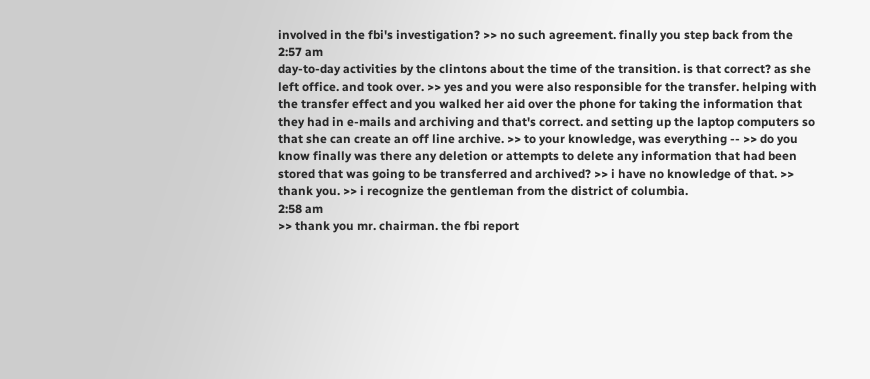involved in the fbi's investigation? >> no such agreement. finally you step back from the
2:57 am
day-to-day activities by the clintons about the time of the transition. is that correct? as she left office. and took over. >> yes and you were also responsible for the transfer. helping with the transfer effect and you walked her aid over the phone for taking the information that they had in e-mails and archiving and that's correct. and setting up the laptop computers so that she can create an off line archive. >> to your knowledge, was everything -- >> do you know finally was there any deletion or attempts to delete any information that had been stored that was going to be transferred and archived? >> i have no knowledge of that. >> thank you. >> i recognize the gentleman from the district of columbia.
2:58 am
>> thank you mr. chairman. the fbi report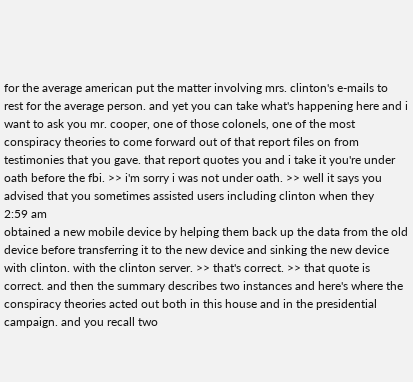for the average american put the matter involving mrs. clinton's e-mails to rest for the average person. and yet you can take what's happening here and i want to ask you mr. cooper, one of those colonels, one of the most conspiracy theories to come forward out of that report files on from testimonies that you gave. that report quotes you and i take it you're under oath before the fbi. >> i'm sorry i was not under oath. >> well it says you advised that you sometimes assisted users including clinton when they
2:59 am
obtained a new mobile device by helping them back up the data from the old device before transferring it to the new device and sinking the new device with clinton. with the clinton server. >> that's correct. >> that quote is correct. and then the summary describes two instances and here's where the conspiracy theories acted out both in this house and in the presidential campaign. and you recall two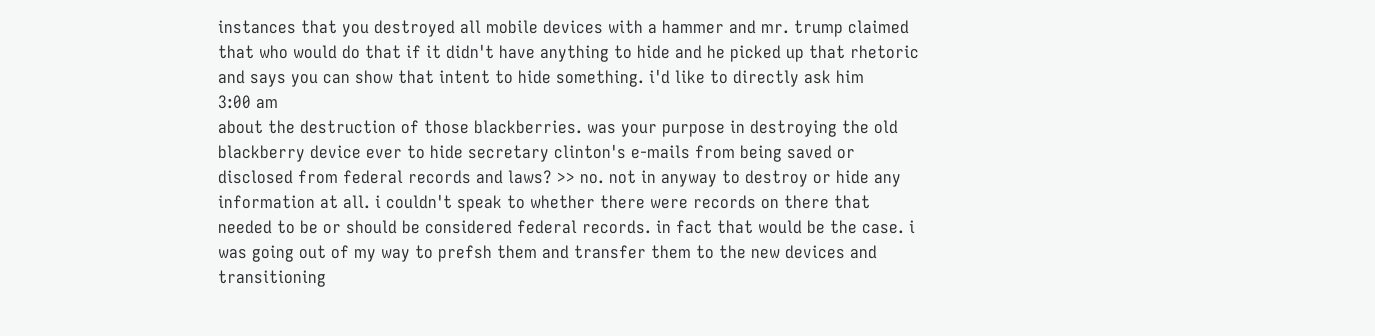instances that you destroyed all mobile devices with a hammer and mr. trump claimed that who would do that if it didn't have anything to hide and he picked up that rhetoric and says you can show that intent to hide something. i'd like to directly ask him
3:00 am
about the destruction of those blackberries. was your purpose in destroying the old blackberry device ever to hide secretary clinton's e-mails from being saved or disclosed from federal records and laws? >> no. not in anyway to destroy or hide any information at all. i couldn't speak to whether there were records on there that needed to be or should be considered federal records. in fact that would be the case. i was going out of my way to prefsh them and transfer them to the new devices and transitioning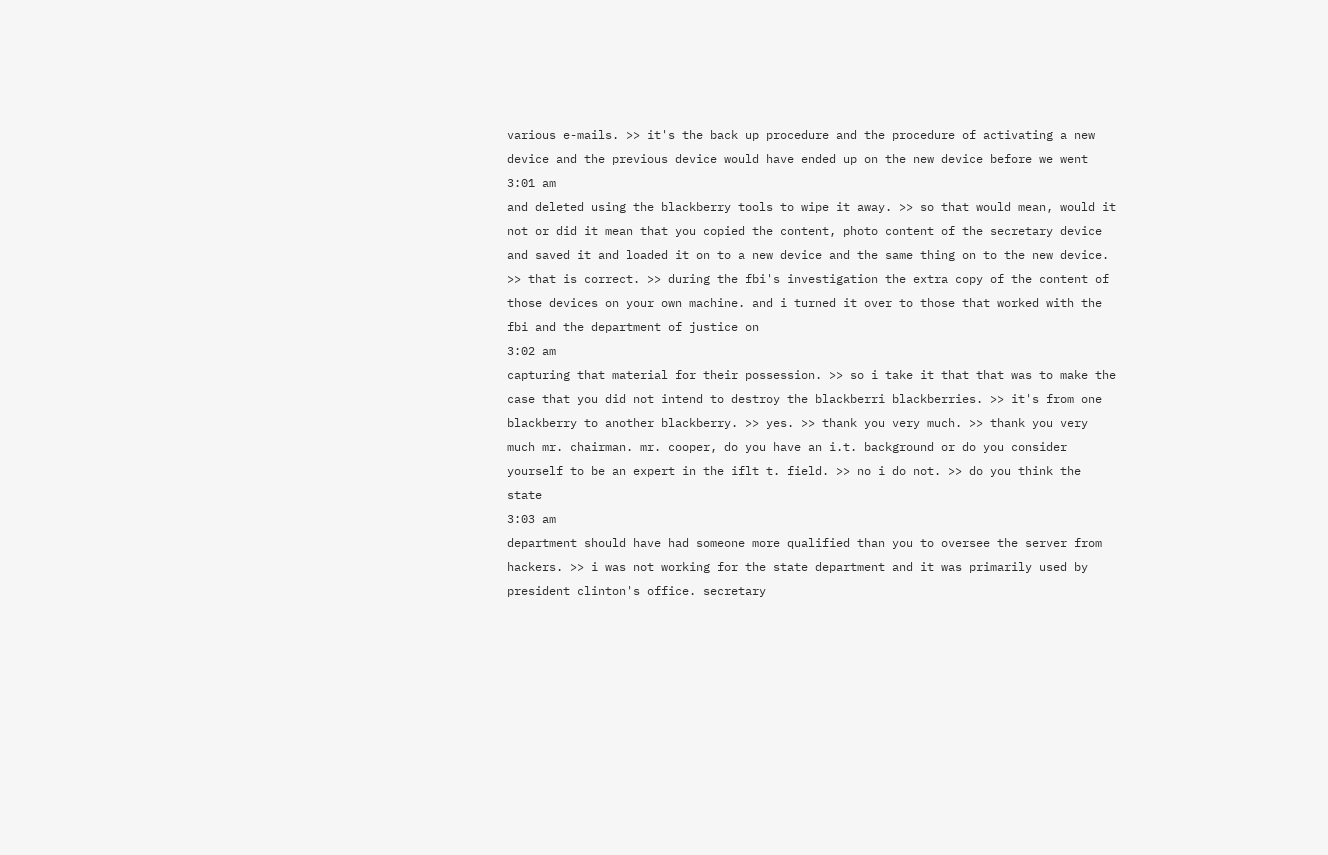various e-mails. >> it's the back up procedure and the procedure of activating a new device and the previous device would have ended up on the new device before we went
3:01 am
and deleted using the blackberry tools to wipe it away. >> so that would mean, would it not or did it mean that you copied the content, photo content of the secretary device and saved it and loaded it on to a new device and the same thing on to the new device. >> that is correct. >> during the fbi's investigation the extra copy of the content of those devices on your own machine. and i turned it over to those that worked with the fbi and the department of justice on
3:02 am
capturing that material for their possession. >> so i take it that that was to make the case that you did not intend to destroy the blackberri blackberries. >> it's from one blackberry to another blackberry. >> yes. >> thank you very much. >> thank you very much mr. chairman. mr. cooper, do you have an i.t. background or do you consider yourself to be an expert in the iflt t. field. >> no i do not. >> do you think the state
3:03 am
department should have had someone more qualified than you to oversee the server from hackers. >> i was not working for the state department and it was primarily used by president clinton's office. secretary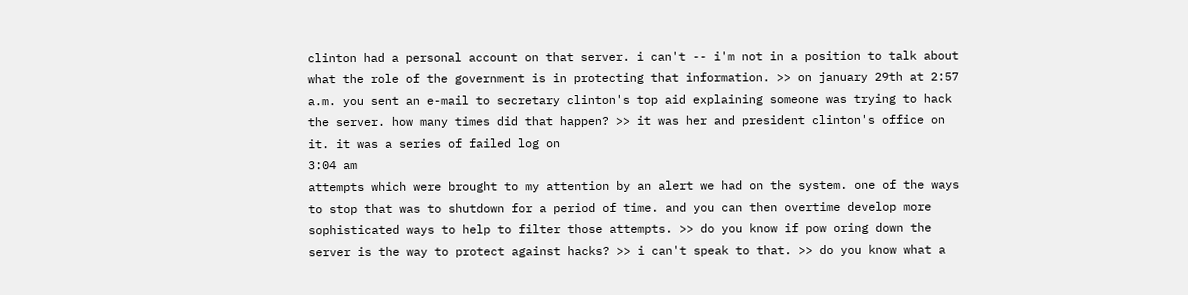clinton had a personal account on that server. i can't -- i'm not in a position to talk about what the role of the government is in protecting that information. >> on january 29th at 2:57 a.m. you sent an e-mail to secretary clinton's top aid explaining someone was trying to hack the server. how many times did that happen? >> it was her and president clinton's office on it. it was a series of failed log on
3:04 am
attempts which were brought to my attention by an alert we had on the system. one of the ways to stop that was to shutdown for a period of time. and you can then overtime develop more sophisticated ways to help to filter those attempts. >> do you know if pow oring down the server is the way to protect against hacks? >> i can't speak to that. >> do you know what a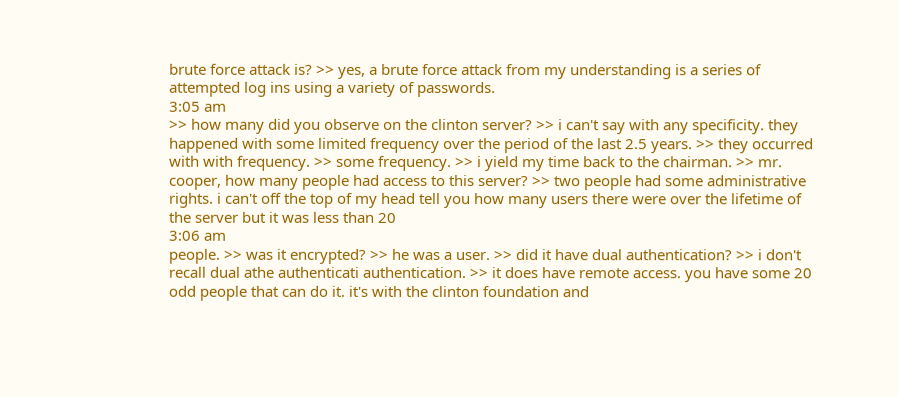brute force attack is? >> yes, a brute force attack from my understanding is a series of attempted log ins using a variety of passwords.
3:05 am
>> how many did you observe on the clinton server? >> i can't say with any specificity. they happened with some limited frequency over the period of the last 2.5 years. >> they occurred with with frequency. >> some frequency. >> i yield my time back to the chairman. >> mr. cooper, how many people had access to this server? >> two people had some administrative rights. i can't off the top of my head tell you how many users there were over the lifetime of the server but it was less than 20
3:06 am
people. >> was it encrypted? >> he was a user. >> did it have dual authentication? >> i don't recall dual athe authenticati authentication. >> it does have remote access. you have some 20 odd people that can do it. it's with the clinton foundation and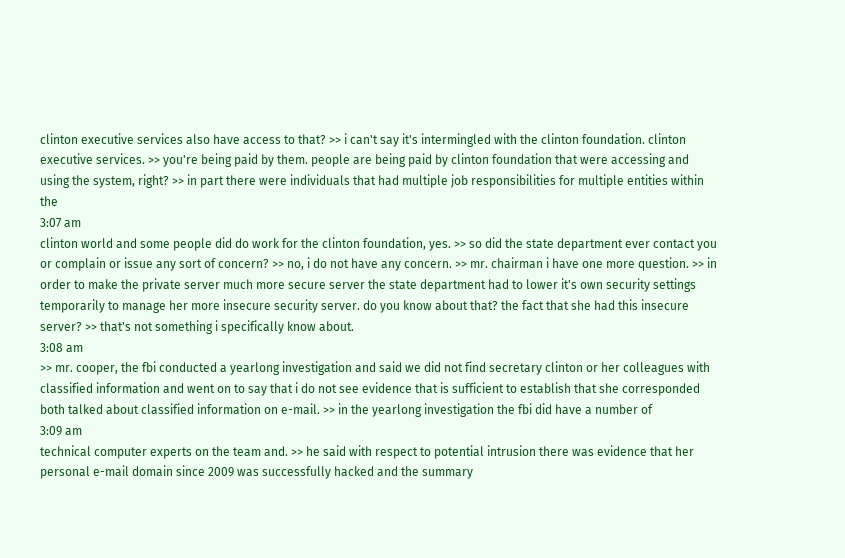clinton executive services also have access to that? >> i can't say it's intermingled with the clinton foundation. clinton executive services. >> you're being paid by them. people are being paid by clinton foundation that were accessing and using the system, right? >> in part there were individuals that had multiple job responsibilities for multiple entities within the
3:07 am
clinton world and some people did do work for the clinton foundation, yes. >> so did the state department ever contact you or complain or issue any sort of concern? >> no, i do not have any concern. >> mr. chairman i have one more question. >> in order to make the private server much more secure server the state department had to lower it's own security settings temporarily to manage her more insecure security server. do you know about that? the fact that she had this insecure server? >> that's not something i specifically know about.
3:08 am
>> mr. cooper, the fbi conducted a yearlong investigation and said we did not find secretary clinton or her colleagues with classified information and went on to say that i do not see evidence that is sufficient to establish that she corresponded both talked about classified information on e-mail. >> in the yearlong investigation the fbi did have a number of
3:09 am
technical computer experts on the team and. >> he said with respect to potential intrusion there was evidence that her personal e-mail domain since 2009 was successfully hacked and the summary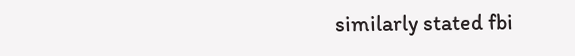similarly stated fbi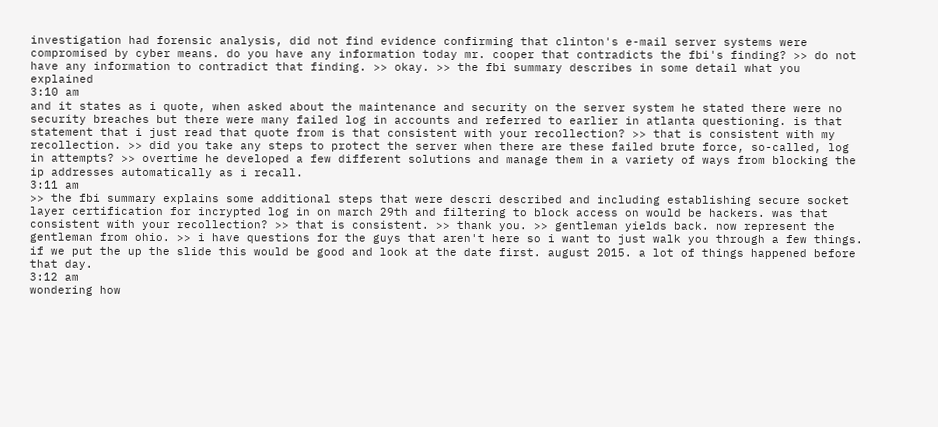investigation had forensic analysis, did not find evidence confirming that clinton's e-mail server systems were compromised by cyber means. do you have any information today mr. cooper that contradicts the fbi's finding? >> do not have any information to contradict that finding. >> okay. >> the fbi summary describes in some detail what you explained
3:10 am
and it states as i quote, when asked about the maintenance and security on the server system he stated there were no security breaches but there were many failed log in accounts and referred to earlier in atlanta questioning. is that statement that i just read that quote from is that consistent with your recollection? >> that is consistent with my recollection. >> did you take any steps to protect the server when there are these failed brute force, so-called, log in attempts? >> overtime he developed a few different solutions and manage them in a variety of ways from blocking the ip addresses automatically as i recall.
3:11 am
>> the fbi summary explains some additional steps that were descri described and including establishing secure socket layer certification for incrypted log in on march 29th and filtering to block access on would be hackers. was that consistent with your recollection? >> that is consistent. >> thank you. >> gentleman yields back. now represent the gentleman from ohio. >> i have questions for the guys that aren't here so i want to just walk you through a few things. if we put the up the slide this would be good and look at the date first. august 2015. a lot of things happened before that day.
3:12 am
wondering how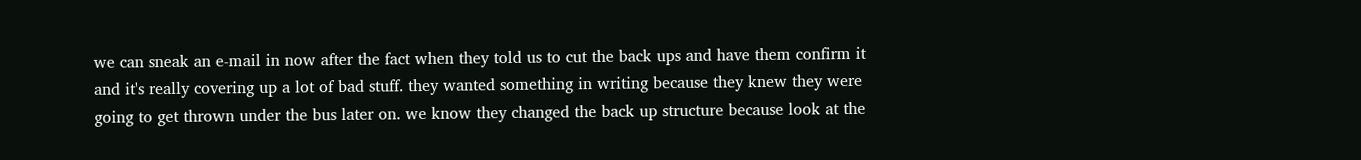we can sneak an e-mail in now after the fact when they told us to cut the back ups and have them confirm it and it's really covering up a lot of bad stuff. they wanted something in writing because they knew they were going to get thrown under the bus later on. we know they changed the back up structure because look at the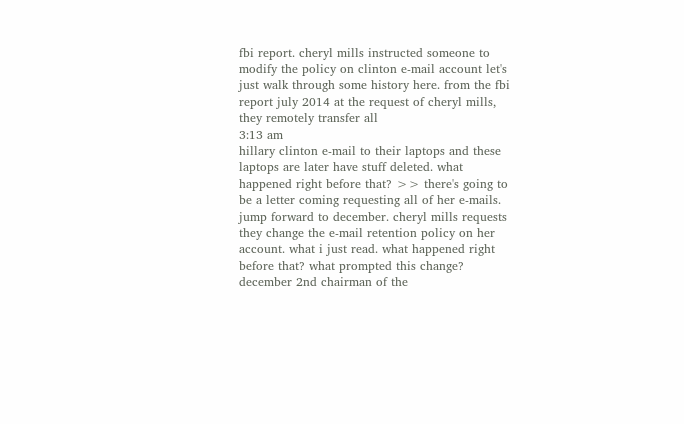fbi report. cheryl mills instructed someone to modify the policy on clinton e-mail account let's just walk through some history here. from the fbi report july 2014 at the request of cheryl mills, they remotely transfer all
3:13 am
hillary clinton e-mail to their laptops and these laptops are later have stuff deleted. what happened right before that? >> there's going to be a letter coming requesting all of her e-mails. jump forward to december. cheryl mills requests they change the e-mail retention policy on her account. what i just read. what happened right before that? what prompted this change? december 2nd chairman of the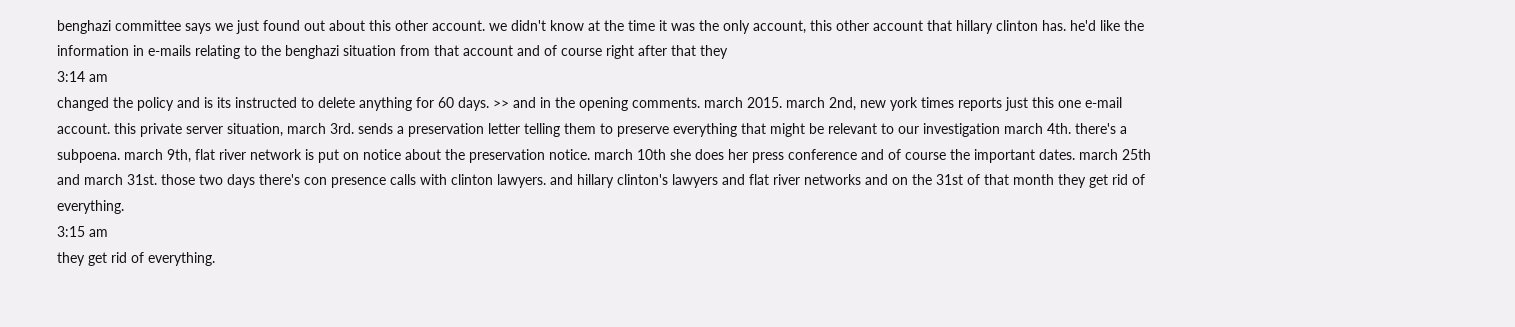benghazi committee says we just found out about this other account. we didn't know at the time it was the only account, this other account that hillary clinton has. he'd like the information in e-mails relating to the benghazi situation from that account and of course right after that they
3:14 am
changed the policy and is its instructed to delete anything for 60 days. >> and in the opening comments. march 2015. march 2nd, new york times reports just this one e-mail account. this private server situation, march 3rd. sends a preservation letter telling them to preserve everything that might be relevant to our investigation march 4th. there's a subpoena. march 9th, flat river network is put on notice about the preservation notice. march 10th she does her press conference and of course the important dates. march 25th and march 31st. those two days there's con presence calls with clinton lawyers. and hillary clinton's lawyers and flat river networks and on the 31st of that month they get rid of everything.
3:15 am
they get rid of everything.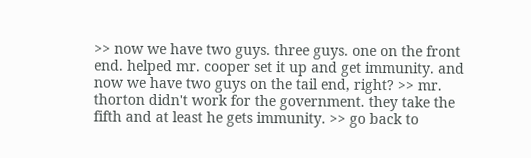>> now we have two guys. three guys. one on the front end. helped mr. cooper set it up and get immunity. and now we have two guys on the tail end, right? >> mr. thorton didn't work for the government. they take the fifth and at least he gets immunity. >> go back to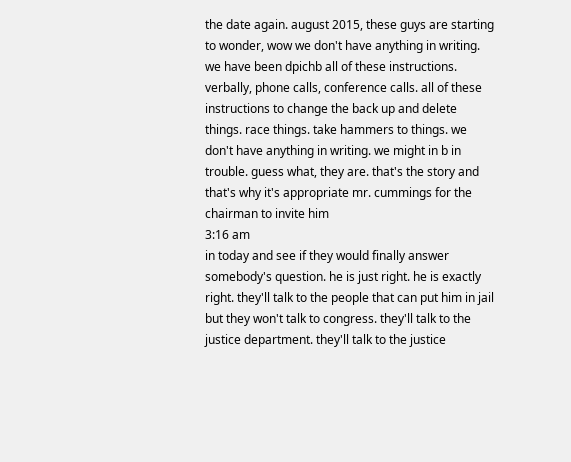the date again. august 2015, these guys are starting to wonder, wow we don't have anything in writing. we have been dpichb all of these instructions. verbally, phone calls, conference calls. all of these instructions to change the back up and delete things. race things. take hammers to things. we don't have anything in writing. we might in b in trouble. guess what, they are. that's the story and that's why it's appropriate mr. cummings for the chairman to invite him
3:16 am
in today and see if they would finally answer somebody's question. he is just right. he is exactly right. they'll talk to the people that can put him in jail but they won't talk to congress. they'll talk to the justice department. they'll talk to the justice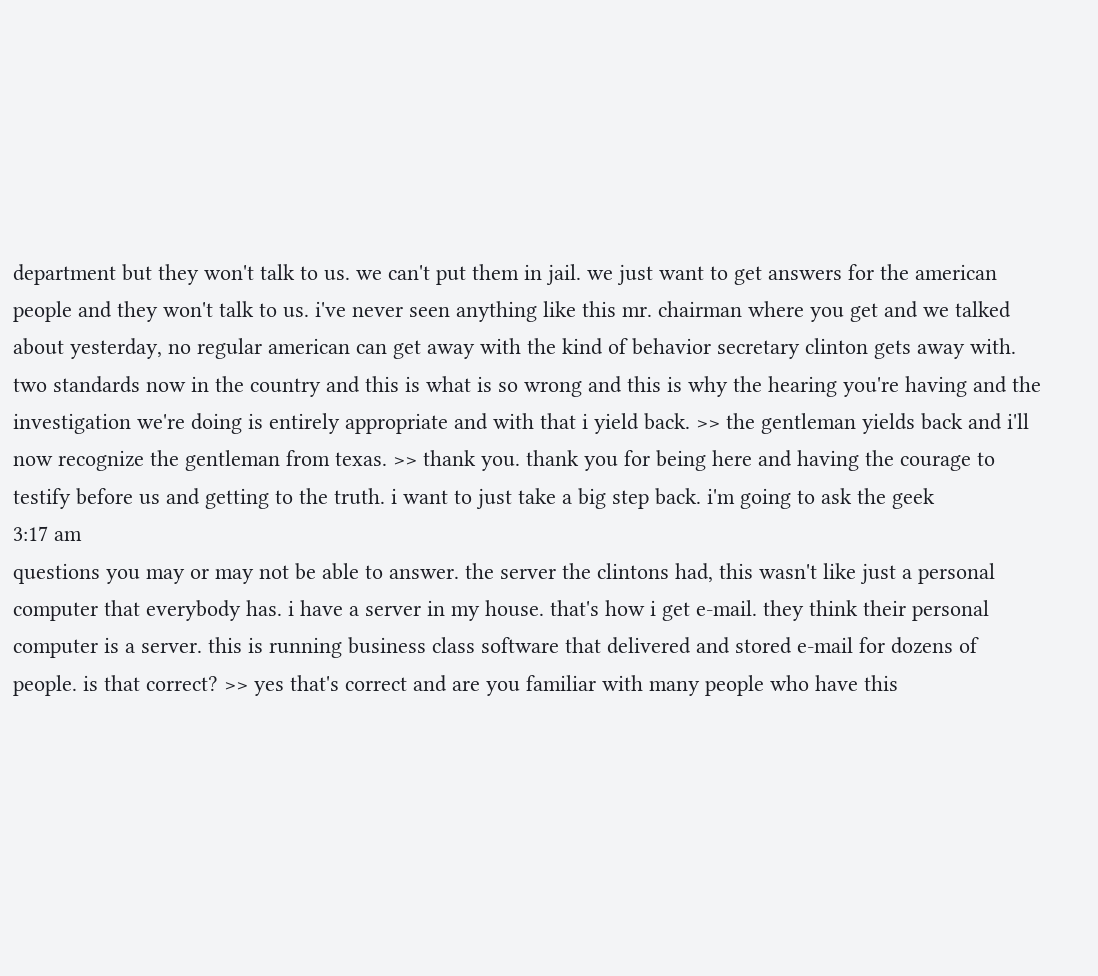department but they won't talk to us. we can't put them in jail. we just want to get answers for the american people and they won't talk to us. i've never seen anything like this mr. chairman where you get and we talked about yesterday, no regular american can get away with the kind of behavior secretary clinton gets away with. two standards now in the country and this is what is so wrong and this is why the hearing you're having and the investigation we're doing is entirely appropriate and with that i yield back. >> the gentleman yields back and i'll now recognize the gentleman from texas. >> thank you. thank you for being here and having the courage to testify before us and getting to the truth. i want to just take a big step back. i'm going to ask the geek
3:17 am
questions you may or may not be able to answer. the server the clintons had, this wasn't like just a personal computer that everybody has. i have a server in my house. that's how i get e-mail. they think their personal computer is a server. this is running business class software that delivered and stored e-mail for dozens of people. is that correct? >> yes that's correct and are you familiar with many people who have this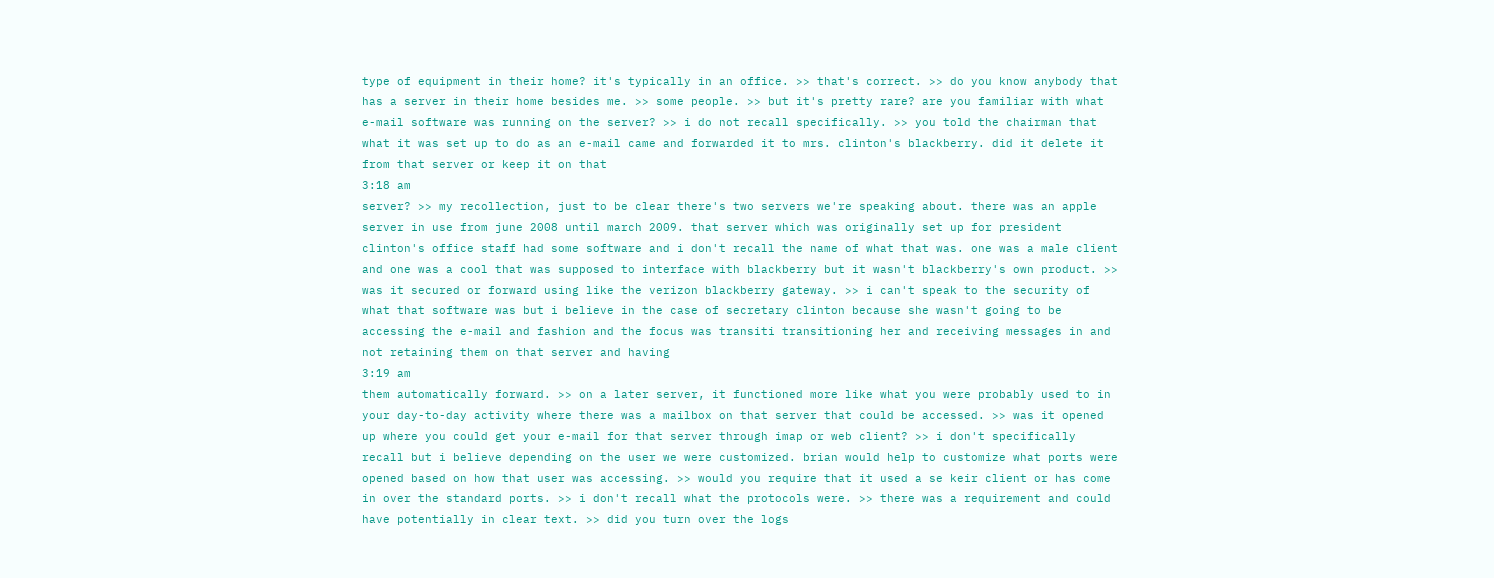type of equipment in their home? it's typically in an office. >> that's correct. >> do you know anybody that has a server in their home besides me. >> some people. >> but it's pretty rare? are you familiar with what e-mail software was running on the server? >> i do not recall specifically. >> you told the chairman that what it was set up to do as an e-mail came and forwarded it to mrs. clinton's blackberry. did it delete it from that server or keep it on that
3:18 am
server? >> my recollection, just to be clear there's two servers we're speaking about. there was an apple server in use from june 2008 until march 2009. that server which was originally set up for president clinton's office staff had some software and i don't recall the name of what that was. one was a male client and one was a cool that was supposed to interface with blackberry but it wasn't blackberry's own product. >> was it secured or forward using like the verizon blackberry gateway. >> i can't speak to the security of what that software was but i believe in the case of secretary clinton because she wasn't going to be accessing the e-mail and fashion and the focus was transiti transitioning her and receiving messages in and not retaining them on that server and having
3:19 am
them automatically forward. >> on a later server, it functioned more like what you were probably used to in your day-to-day activity where there was a mailbox on that server that could be accessed. >> was it opened up where you could get your e-mail for that server through imap or web client? >> i don't specifically recall but i believe depending on the user we were customized. brian would help to customize what ports were opened based on how that user was accessing. >> would you require that it used a se keir client or has come in over the standard ports. >> i don't recall what the protocols were. >> there was a requirement and could have potentially in clear text. >> did you turn over the logs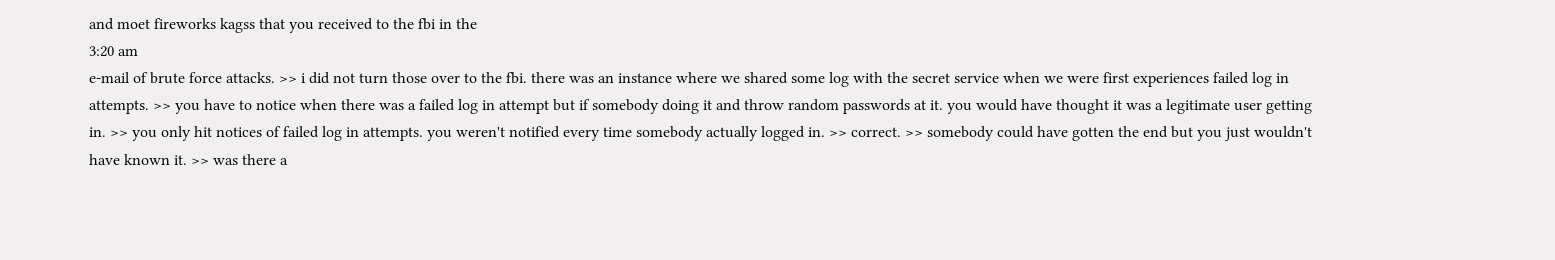and moet fireworks kagss that you received to the fbi in the
3:20 am
e-mail of brute force attacks. >> i did not turn those over to the fbi. there was an instance where we shared some log with the secret service when we were first experiences failed log in attempts. >> you have to notice when there was a failed log in attempt but if somebody doing it and throw random passwords at it. you would have thought it was a legitimate user getting in. >> you only hit notices of failed log in attempts. you weren't notified every time somebody actually logged in. >> correct. >> somebody could have gotten the end but you just wouldn't have known it. >> was there a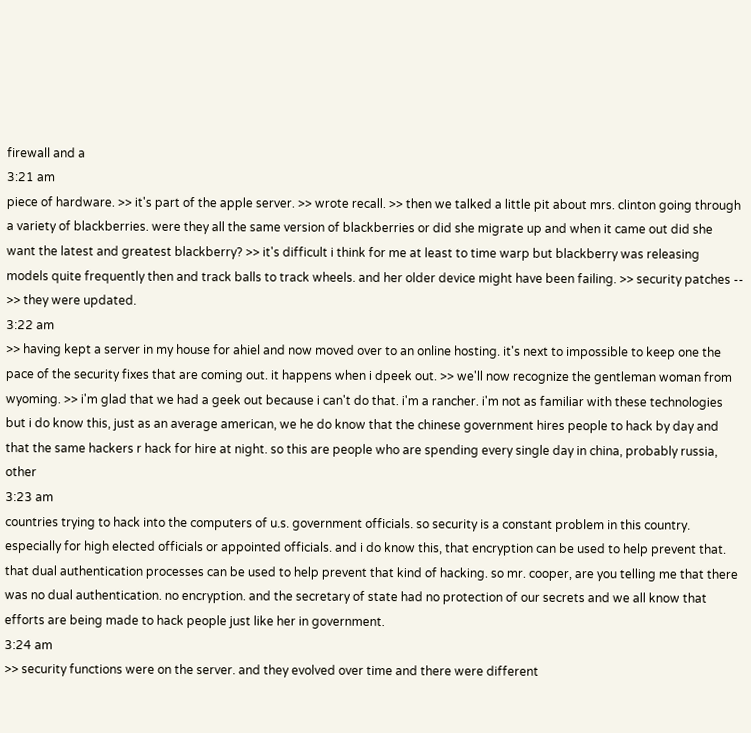firewall and a
3:21 am
piece of hardware. >> it's part of the apple server. >> wrote recall. >> then we talked a little pit about mrs. clinton going through a variety of blackberries. were they all the same version of blackberries or did she migrate up and when it came out did she want the latest and greatest blackberry? >> it's difficult i think for me at least to time warp but blackberry was releasing models quite frequently then and track balls to track wheels. and her older device might have been failing. >> security patches -- >> they were updated.
3:22 am
>> having kept a server in my house for ahiel and now moved over to an online hosting. it's next to impossible to keep one the pace of the security fixes that are coming out. it happens when i dpeek out. >> we'll now recognize the gentleman woman from wyoming. >> i'm glad that we had a geek out because i can't do that. i'm a rancher. i'm not as familiar with these technologies but i do know this, just as an average american, we he do know that the chinese government hires people to hack by day and that the same hackers r hack for hire at night. so this are people who are spending every single day in china, probably russia, other
3:23 am
countries trying to hack into the computers of u.s. government officials. so security is a constant problem in this country. especially for high elected officials or appointed officials. and i do know this, that encryption can be used to help prevent that. that dual authentication processes can be used to help prevent that kind of hacking. so mr. cooper, are you telling me that there was no dual authentication. no encryption. and the secretary of state had no protection of our secrets and we all know that efforts are being made to hack people just like her in government.
3:24 am
>> security functions were on the server. and they evolved over time and there were different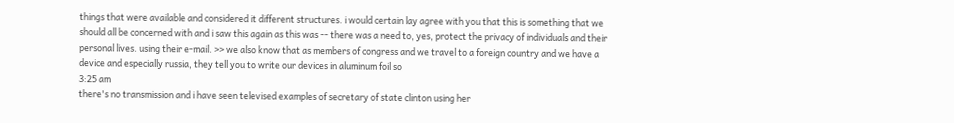things that were available and considered it different structures. i would certain lay agree with you that this is something that we should all be concerned with and i saw this again as this was -- there was a need to, yes, protect the privacy of individuals and their personal lives. using their e-mail. >> we also know that as members of congress and we travel to a foreign country and we have a device and especially russia, they tell you to write our devices in aluminum foil so
3:25 am
there's no transmission and i have seen televised examples of secretary of state clinton using her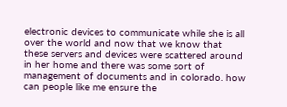electronic devices to communicate while she is all over the world and now that we know that these servers and devices were scattered around in her home and there was some sort of management of documents and in colorado. how can people like me ensure the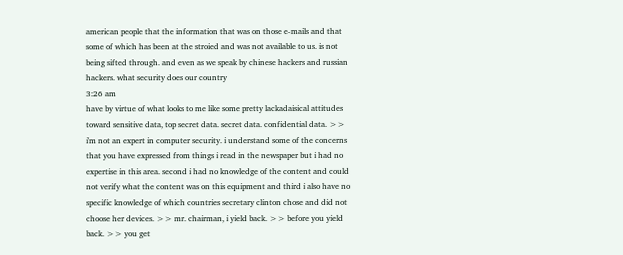american people that the information that was on those e-mails and that some of which has been at the stroied and was not available to us. is not being sifted through. and even as we speak by chinese hackers and russian hackers. what security does our country
3:26 am
have by virtue of what looks to me like some pretty lackadaisical attitudes toward sensitive data, top secret data. secret data. confidential data. >> i'm not an expert in computer security. i understand some of the concerns that you have expressed from things i read in the newspaper but i had no expertise in this area. second i had no knowledge of the content and could not verify what the content was on this equipment and third i also have no specific knowledge of which countries secretary clinton chose and did not choose her devices. >> mr. chairman, i yield back. >> before you yield back. >> you get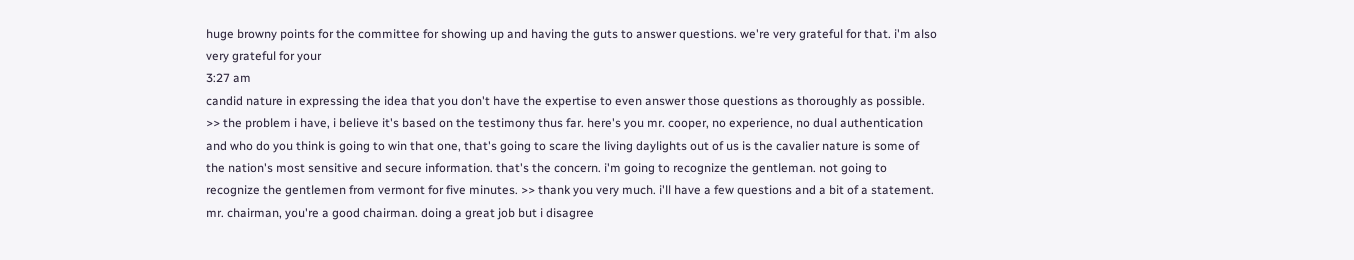huge browny points for the committee for showing up and having the guts to answer questions. we're very grateful for that. i'm also very grateful for your
3:27 am
candid nature in expressing the idea that you don't have the expertise to even answer those questions as thoroughly as possible. >> the problem i have, i believe it's based on the testimony thus far. here's you mr. cooper, no experience, no dual authentication and who do you think is going to win that one, that's going to scare the living daylights out of us is the cavalier nature is some of the nation's most sensitive and secure information. that's the concern. i'm going to recognize the gentleman. not going to recognize the gentlemen from vermont for five minutes. >> thank you very much. i'll have a few questions and a bit of a statement. mr. chairman, you're a good chairman. doing a great job but i disagree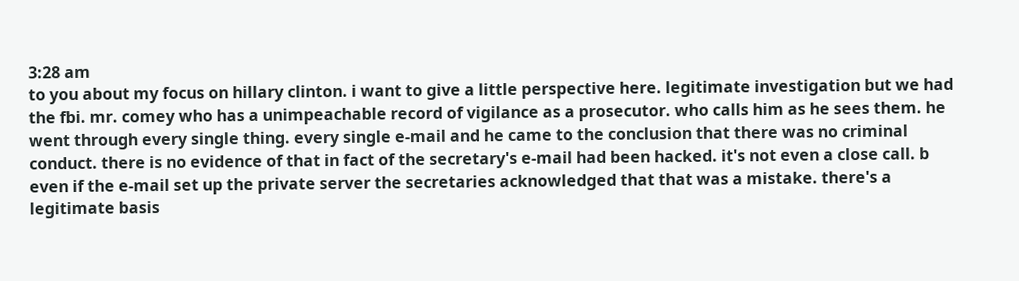3:28 am
to you about my focus on hillary clinton. i want to give a little perspective here. legitimate investigation but we had the fbi. mr. comey who has a unimpeachable record of vigilance as a prosecutor. who calls him as he sees them. he went through every single thing. every single e-mail and he came to the conclusion that there was no criminal conduct. there is no evidence of that in fact of the secretary's e-mail had been hacked. it's not even a close call. b even if the e-mail set up the private server the secretaries acknowledged that that was a mistake. there's a legitimate basis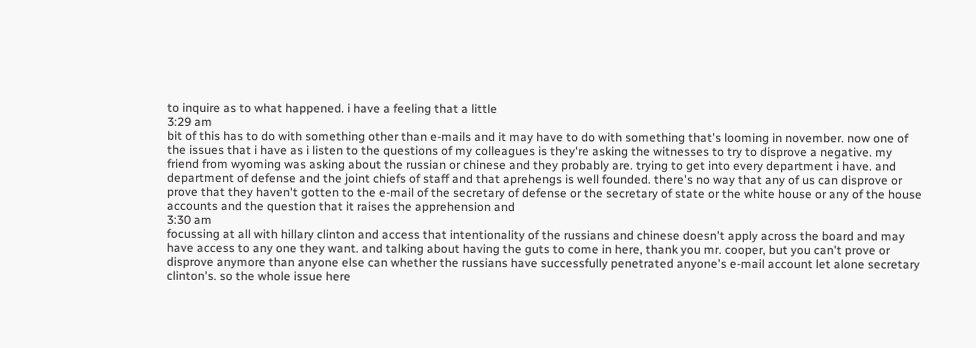to inquire as to what happened. i have a feeling that a little
3:29 am
bit of this has to do with something other than e-mails and it may have to do with something that's looming in november. now one of the issues that i have as i listen to the questions of my colleagues is they're asking the witnesses to try to disprove a negative. my friend from wyoming was asking about the russian or chinese and they probably are. trying to get into every department i have. and department of defense and the joint chiefs of staff and that aprehengs is well founded. there's no way that any of us can disprove or prove that they haven't gotten to the e-mail of the secretary of defense or the secretary of state or the white house or any of the house accounts and the question that it raises the apprehension and
3:30 am
focussing at all with hillary clinton and access that intentionality of the russians and chinese doesn't apply across the board and may have access to any one they want. and talking about having the guts to come in here, thank you mr. cooper, but you can't prove or disprove anymore than anyone else can whether the russians have successfully penetrated anyone's e-mail account let alone secretary clinton's. so the whole issue here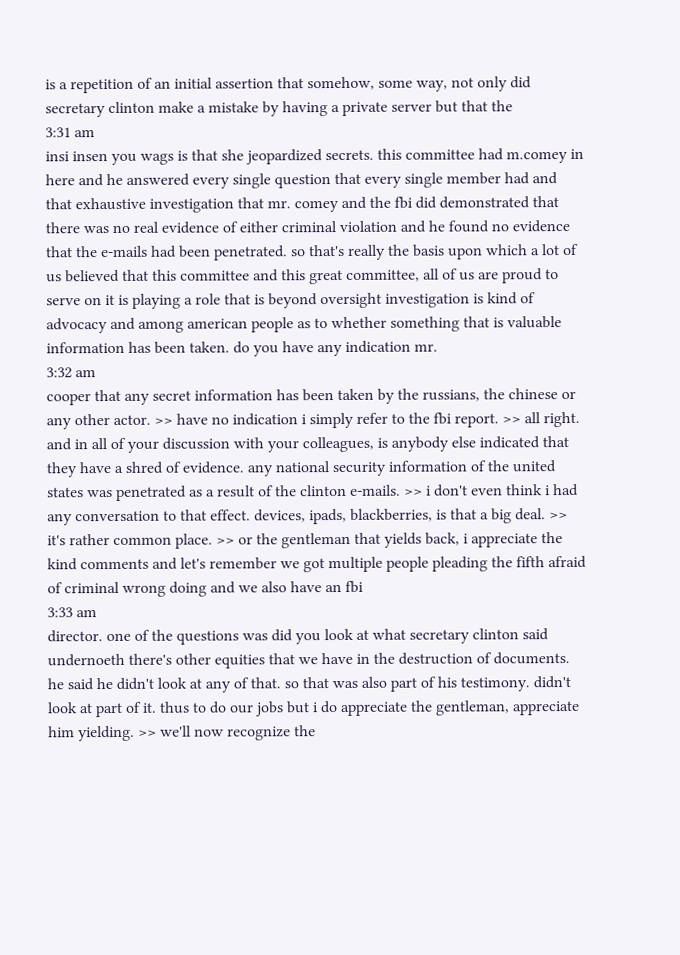is a repetition of an initial assertion that somehow, some way, not only did secretary clinton make a mistake by having a private server but that the
3:31 am
insi insen you wags is that she jeopardized secrets. this committee had m.comey in here and he answered every single question that every single member had and that exhaustive investigation that mr. comey and the fbi did demonstrated that there was no real evidence of either criminal violation and he found no evidence that the e-mails had been penetrated. so that's really the basis upon which a lot of us believed that this committee and this great committee, all of us are proud to serve on it is playing a role that is beyond oversight investigation is kind of advocacy and among american people as to whether something that is valuable information has been taken. do you have any indication mr.
3:32 am
cooper that any secret information has been taken by the russians, the chinese or any other actor. >> have no indication i simply refer to the fbi report. >> all right. and in all of your discussion with your colleagues, is anybody else indicated that they have a shred of evidence. any national security information of the united states was penetrated as a result of the clinton e-mails. >> i don't even think i had any conversation to that effect. devices, ipads, blackberries, is that a big deal. >> it's rather common place. >> or the gentleman that yields back, i appreciate the kind comments and let's remember we got multiple people pleading the fifth afraid of criminal wrong doing and we also have an fbi
3:33 am
director. one of the questions was did you look at what secretary clinton said undernoeth there's other equities that we have in the destruction of documents. he said he didn't look at any of that. so that was also part of his testimony. didn't look at part of it. thus to do our jobs but i do appreciate the gentleman, appreciate him yielding. >> we'll now recognize the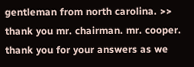gentleman from north carolina. >> thank you mr. chairman. mr. cooper. thank you for your answers as we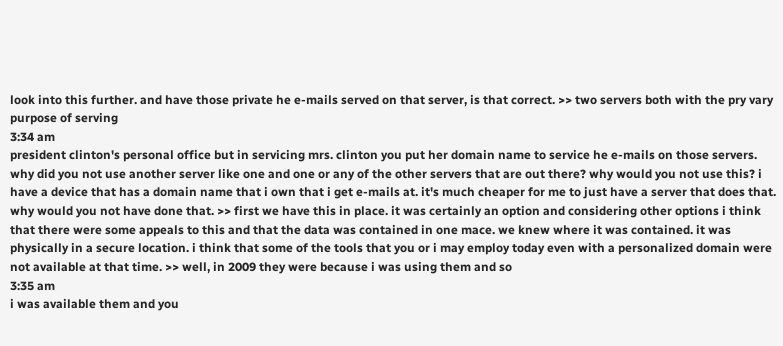look into this further. and have those private he e-mails served on that server, is that correct. >> two servers both with the pry vary purpose of serving
3:34 am
president clinton's personal office but in servicing mrs. clinton you put her domain name to service he e-mails on those servers. why did you not use another server like one and one or any of the other servers that are out there? why would you not use this? i have a device that has a domain name that i own that i get e-mails at. it's much cheaper for me to just have a server that does that. why would you not have done that. >> first we have this in place. it was certainly an option and considering other options i think that there were some appeals to this and that the data was contained in one mace. we knew where it was contained. it was physically in a secure location. i think that some of the tools that you or i may employ today even with a personalized domain were not available at that time. >> well, in 2009 they were because i was using them and so
3:35 am
i was available them and you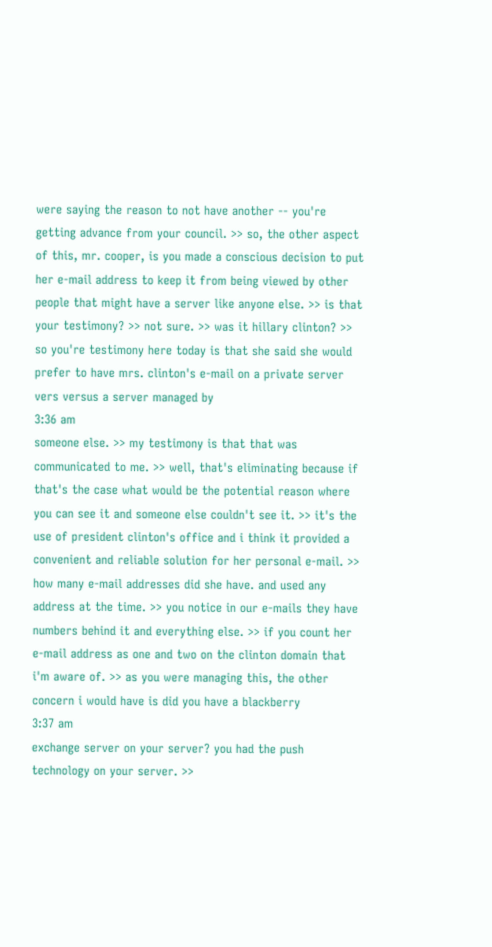were saying the reason to not have another -- you're getting advance from your council. >> so, the other aspect of this, mr. cooper, is you made a conscious decision to put her e-mail address to keep it from being viewed by other people that might have a server like anyone else. >> is that your testimony? >> not sure. >> was it hillary clinton? >> so you're testimony here today is that she said she would prefer to have mrs. clinton's e-mail on a private server vers versus a server managed by
3:36 am
someone else. >> my testimony is that that was communicated to me. >> well, that's eliminating because if that's the case what would be the potential reason where you can see it and someone else couldn't see it. >> it's the use of president clinton's office and i think it provided a convenient and reliable solution for her personal e-mail. >> how many e-mail addresses did she have. and used any address at the time. >> you notice in our e-mails they have numbers behind it and everything else. >> if you count her e-mail address as one and two on the clinton domain that i'm aware of. >> as you were managing this, the other concern i would have is did you have a blackberry
3:37 am
exchange server on your server? you had the push technology on your server. >>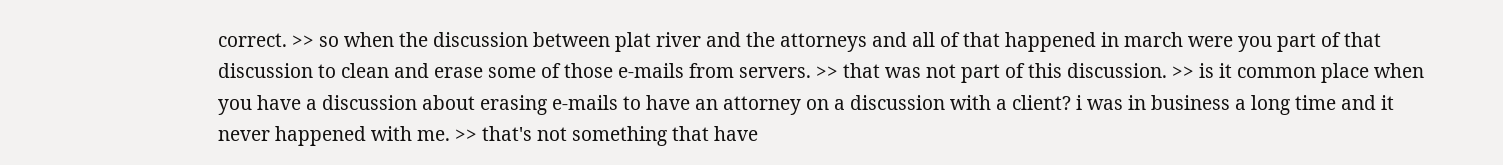correct. >> so when the discussion between plat river and the attorneys and all of that happened in march were you part of that discussion to clean and erase some of those e-mails from servers. >> that was not part of this discussion. >> is it common place when you have a discussion about erasing e-mails to have an attorney on a discussion with a client? i was in business a long time and it never happened with me. >> that's not something that have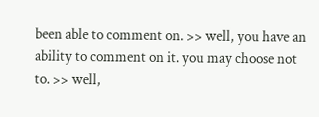been able to comment on. >> well, you have an ability to comment on it. you may choose not to. >> well,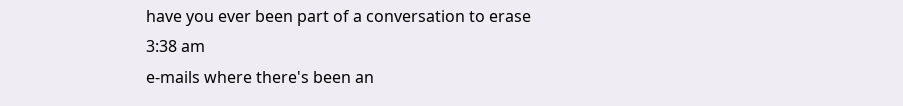have you ever been part of a conversation to erase
3:38 am
e-mails where there's been an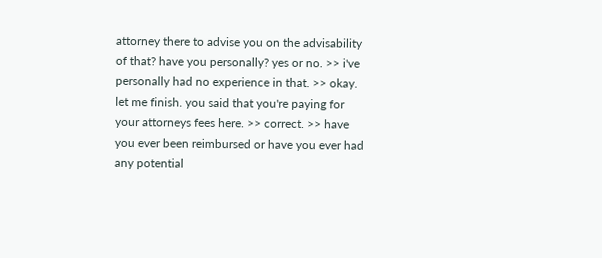attorney there to advise you on the advisability of that? have you personally? yes or no. >> i've personally had no experience in that. >> okay. let me finish. you said that you're paying for your attorneys fees here. >> correct. >> have you ever been reimbursed or have you ever had any potential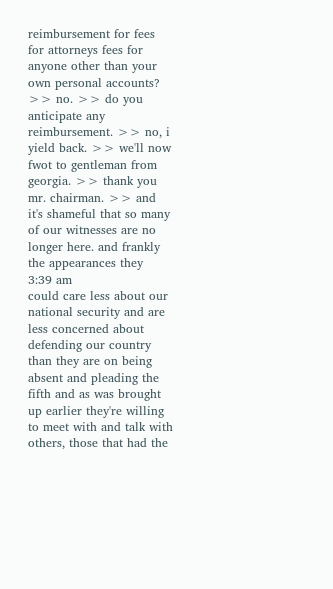reimbursement for fees for attorneys fees for anyone other than your own personal accounts? >> no. >> do you anticipate any reimbursement. >> no, i yield back. >> we'll now fwot to gentleman from georgia. >> thank you mr. chairman. >> and it's shameful that so many of our witnesses are no longer here. and frankly the appearances they
3:39 am
could care less about our national security and are less concerned about defending our country than they are on being absent and pleading the fifth and as was brought up earlier they're willing to meet with and talk with others, those that had the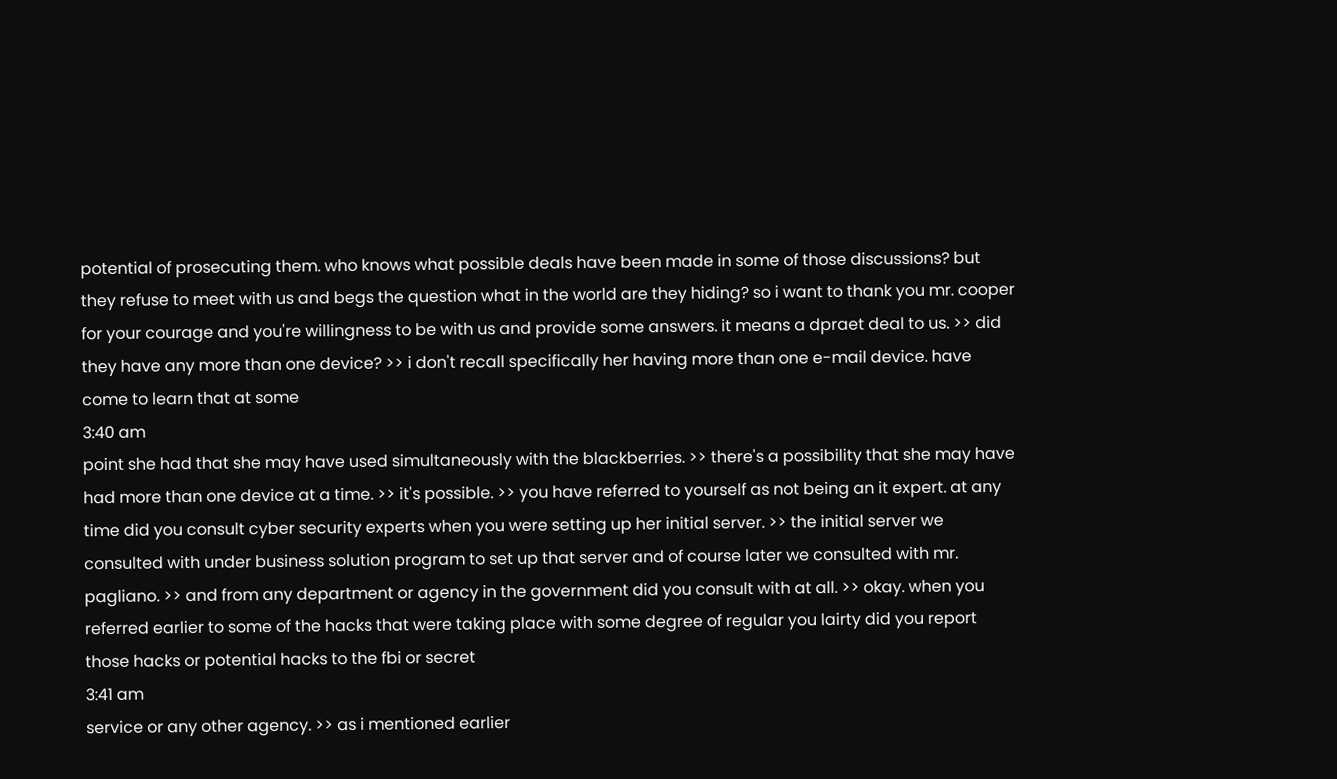potential of prosecuting them. who knows what possible deals have been made in some of those discussions? but they refuse to meet with us and begs the question what in the world are they hiding? so i want to thank you mr. cooper for your courage and you're willingness to be with us and provide some answers. it means a dpraet deal to us. >> did they have any more than one device? >> i don't recall specifically her having more than one e-mail device. have come to learn that at some
3:40 am
point she had that she may have used simultaneously with the blackberries. >> there's a possibility that she may have had more than one device at a time. >> it's possible. >> you have referred to yourself as not being an it expert. at any time did you consult cyber security experts when you were setting up her initial server. >> the initial server we consulted with under business solution program to set up that server and of course later we consulted with mr. pagliano. >> and from any department or agency in the government did you consult with at all. >> okay. when you referred earlier to some of the hacks that were taking place with some degree of regular you lairty did you report those hacks or potential hacks to the fbi or secret
3:41 am
service or any other agency. >> as i mentioned earlier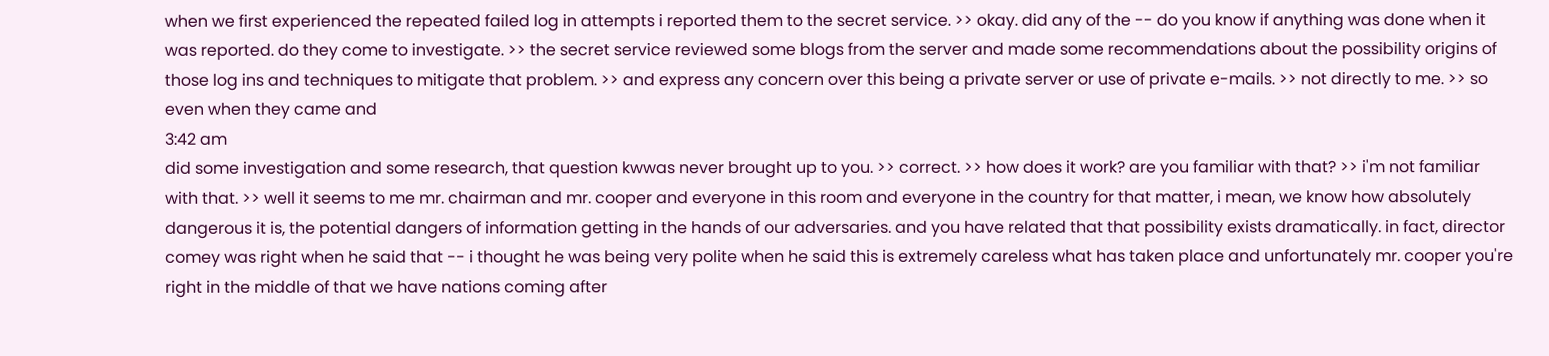when we first experienced the repeated failed log in attempts i reported them to the secret service. >> okay. did any of the -- do you know if anything was done when it was reported. do they come to investigate. >> the secret service reviewed some blogs from the server and made some recommendations about the possibility origins of those log ins and techniques to mitigate that problem. >> and express any concern over this being a private server or use of private e-mails. >> not directly to me. >> so even when they came and
3:42 am
did some investigation and some research, that question kwwas never brought up to you. >> correct. >> how does it work? are you familiar with that? >> i'm not familiar with that. >> well it seems to me mr. chairman and mr. cooper and everyone in this room and everyone in the country for that matter, i mean, we know how absolutely dangerous it is, the potential dangers of information getting in the hands of our adversaries. and you have related that that possibility exists dramatically. in fact, director comey was right when he said that -- i thought he was being very polite when he said this is extremely careless what has taken place and unfortunately mr. cooper you're right in the middle of that we have nations coming after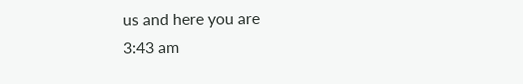us and here you are
3:43 am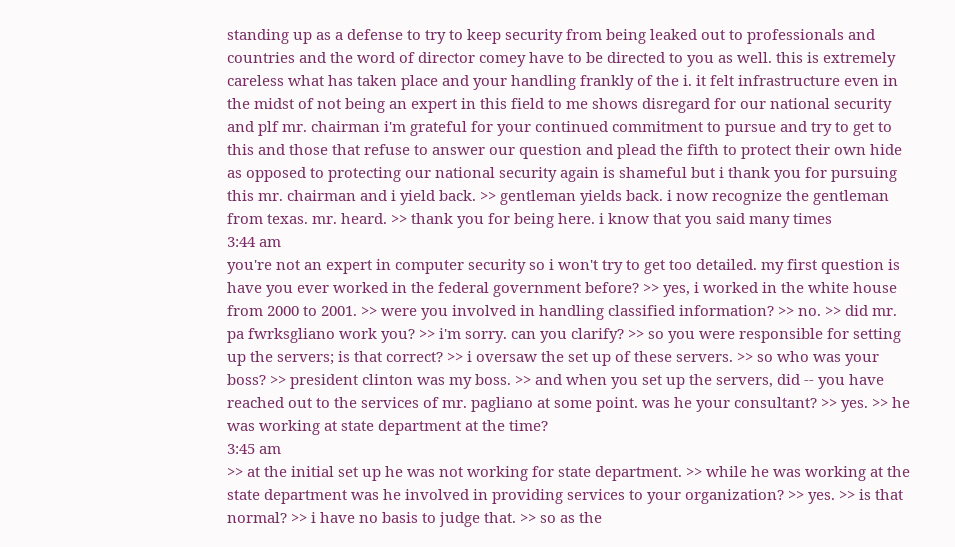standing up as a defense to try to keep security from being leaked out to professionals and countries and the word of director comey have to be directed to you as well. this is extremely careless what has taken place and your handling frankly of the i. it felt infrastructure even in the midst of not being an expert in this field to me shows disregard for our national security and plf mr. chairman i'm grateful for your continued commitment to pursue and try to get to this and those that refuse to answer our question and plead the fifth to protect their own hide as opposed to protecting our national security again is shameful but i thank you for pursuing this mr. chairman and i yield back. >> gentleman yields back. i now recognize the gentleman from texas. mr. heard. >> thank you for being here. i know that you said many times
3:44 am
you're not an expert in computer security so i won't try to get too detailed. my first question is have you ever worked in the federal government before? >> yes, i worked in the white house from 2000 to 2001. >> were you involved in handling classified information? >> no. >> did mr. pa fwrksgliano work you? >> i'm sorry. can you clarify? >> so you were responsible for setting up the servers; is that correct? >> i oversaw the set up of these servers. >> so who was your boss? >> president clinton was my boss. >> and when you set up the servers, did -- you have reached out to the services of mr. pagliano at some point. was he your consultant? >> yes. >> he was working at state department at the time?
3:45 am
>> at the initial set up he was not working for state department. >> while he was working at the state department was he involved in providing services to your organization? >> yes. >> is that normal? >> i have no basis to judge that. >> so as the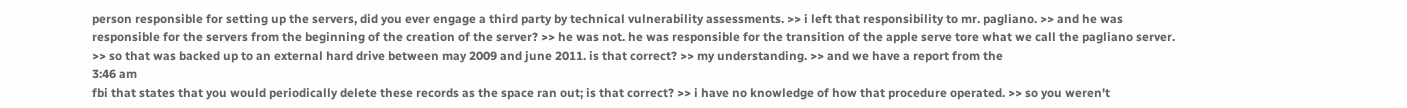person responsible for setting up the servers, did you ever engage a third party by technical vulnerability assessments. >> i left that responsibility to mr. pagliano. >> and he was responsible for the servers from the beginning of the creation of the server? >> he was not. he was responsible for the transition of the apple serve tore what we call the pagliano server. >> so that was backed up to an external hard drive between may 2009 and june 2011. is that correct? >> my understanding. >> and we have a report from the
3:46 am
fbi that states that you would periodically delete these records as the space ran out; is that correct? >> i have no knowledge of how that procedure operated. >> so you weren't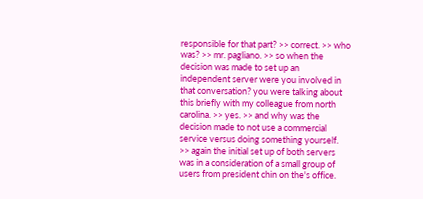responsible for that part? >> correct. >> who was? >> mr. pagliano. >> so when the decision was made to set up an independent server were you involved in that conversation? you were talking about this briefly with my colleague from north carolina. >> yes. >> and why was the decision made to not use a commercial service versus doing something yourself. >> again the initial set up of both servers was in a consideration of a small group of users from president chin on the's office.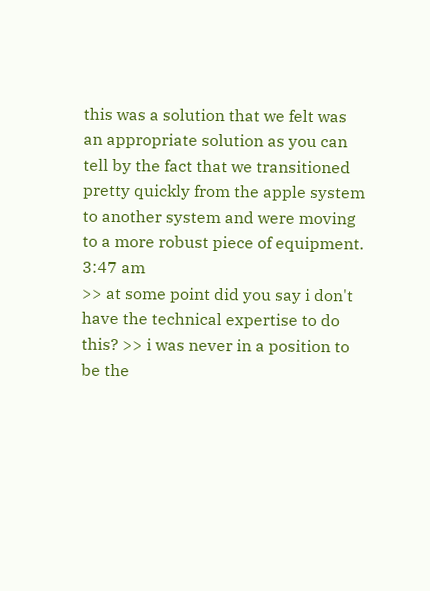this was a solution that we felt was an appropriate solution as you can tell by the fact that we transitioned pretty quickly from the apple system to another system and were moving to a more robust piece of equipment.
3:47 am
>> at some point did you say i don't have the technical expertise to do this? >> i was never in a position to be the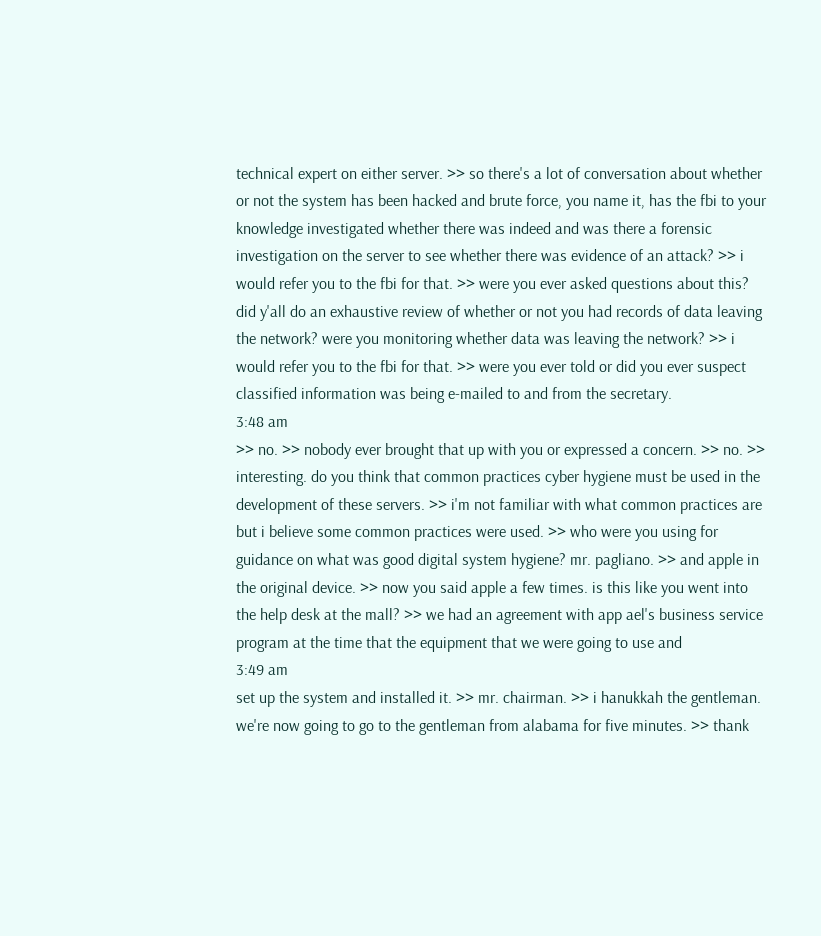technical expert on either server. >> so there's a lot of conversation about whether or not the system has been hacked and brute force, you name it, has the fbi to your knowledge investigated whether there was indeed and was there a forensic investigation on the server to see whether there was evidence of an attack? >> i would refer you to the fbi for that. >> were you ever asked questions about this? did y'all do an exhaustive review of whether or not you had records of data leaving the network? were you monitoring whether data was leaving the network? >> i would refer you to the fbi for that. >> were you ever told or did you ever suspect classified information was being e-mailed to and from the secretary.
3:48 am
>> no. >> nobody ever brought that up with you or expressed a concern. >> no. >> interesting. do you think that common practices cyber hygiene must be used in the development of these servers. >> i'm not familiar with what common practices are but i believe some common practices were used. >> who were you using for guidance on what was good digital system hygiene? mr. pagliano. >> and apple in the original device. >> now you said apple a few times. is this like you went into the help desk at the mall? >> we had an agreement with app ael's business service program at the time that the equipment that we were going to use and
3:49 am
set up the system and installed it. >> mr. chairman. >> i hanukkah the gentleman. we're now going to go to the gentleman from alabama for five minutes. >> thank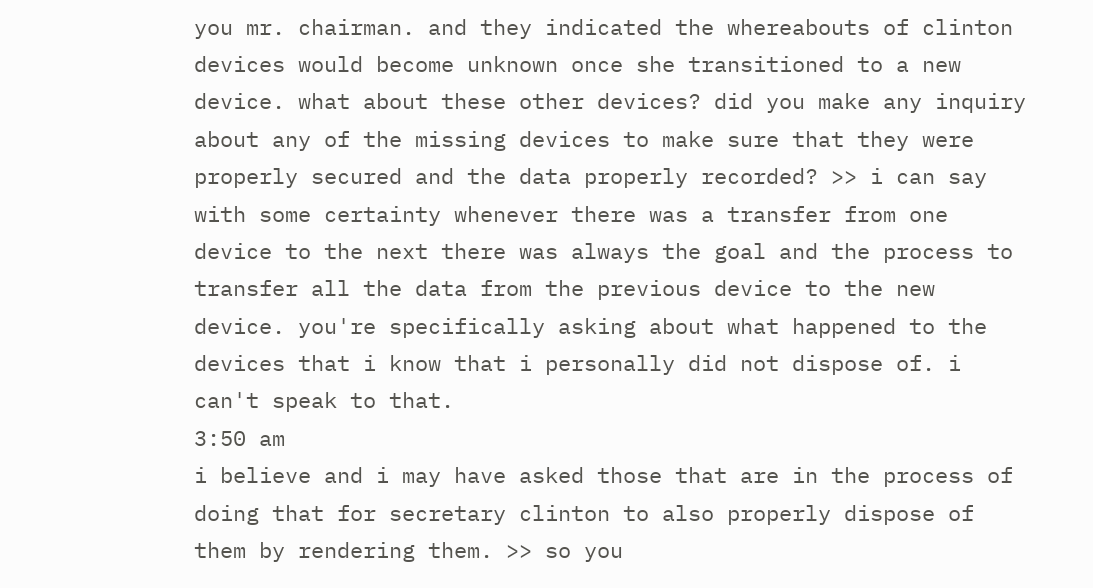you mr. chairman. and they indicated the whereabouts of clinton devices would become unknown once she transitioned to a new device. what about these other devices? did you make any inquiry about any of the missing devices to make sure that they were properly secured and the data properly recorded? >> i can say with some certainty whenever there was a transfer from one device to the next there was always the goal and the process to transfer all the data from the previous device to the new device. you're specifically asking about what happened to the devices that i know that i personally did not dispose of. i can't speak to that.
3:50 am
i believe and i may have asked those that are in the process of doing that for secretary clinton to also properly dispose of them by rendering them. >> so you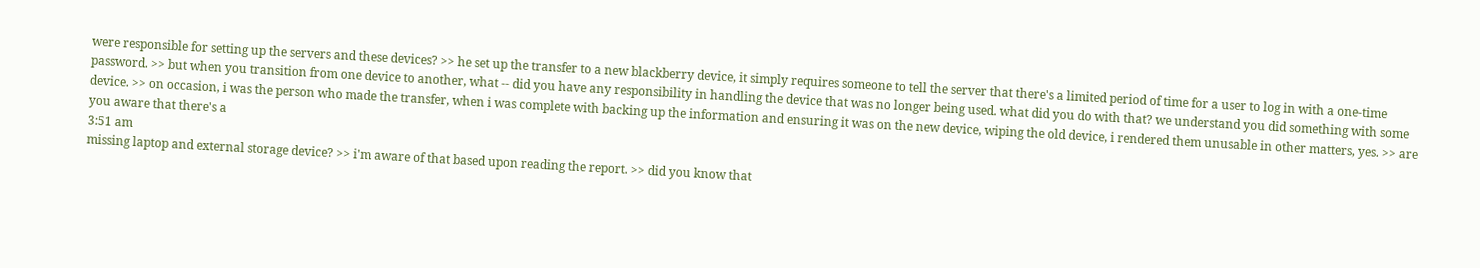were responsible for setting up the servers and these devices? >> he set up the transfer to a new blackberry device, it simply requires someone to tell the server that there's a limited period of time for a user to log in with a one-time password. >> but when you transition from one device to another, what -- did you have any responsibility in handling the device that was no longer being used. what did you do with that? we understand you did something with some device. >> on occasion, i was the person who made the transfer, when i was complete with backing up the information and ensuring it was on the new device, wiping the old device, i rendered them unusable in other matters, yes. >> are you aware that there's a
3:51 am
missing laptop and external storage device? >> i'm aware of that based upon reading the report. >> did you know that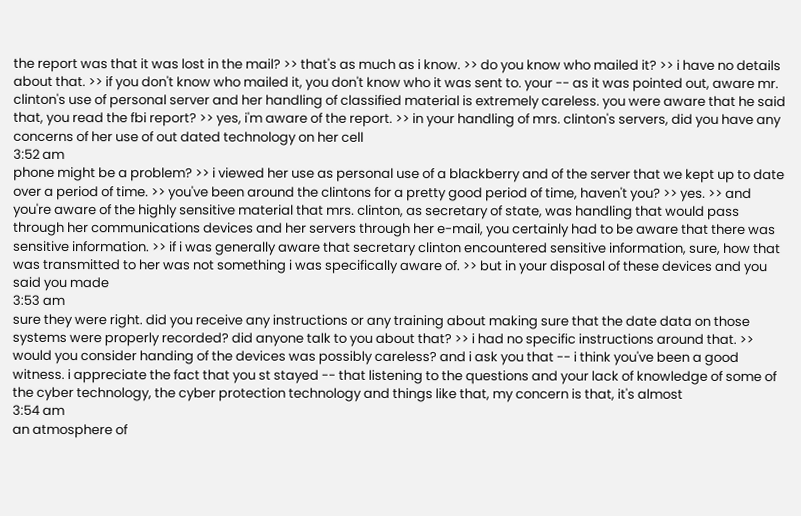the report was that it was lost in the mail? >> that's as much as i know. >> do you know who mailed it? >> i have no details about that. >> if you don't know who mailed it, you don't know who it was sent to. your -- as it was pointed out, aware mr. clinton's use of personal server and her handling of classified material is extremely careless. you were aware that he said that, you read the fbi report? >> yes, i'm aware of the report. >> in your handling of mrs. clinton's servers, did you have any concerns of her use of out dated technology on her cell
3:52 am
phone might be a problem? >> i viewed her use as personal use of a blackberry and of the server that we kept up to date over a period of time. >> you've been around the clintons for a pretty good period of time, haven't you? >> yes. >> and you're aware of the highly sensitive material that mrs. clinton, as secretary of state, was handling that would pass through her communications devices and her servers through her e-mail, you certainly had to be aware that there was sensitive information. >> if i was generally aware that secretary clinton encountered sensitive information, sure, how that was transmitted to her was not something i was specifically aware of. >> but in your disposal of these devices and you said you made
3:53 am
sure they were right. did you receive any instructions or any training about making sure that the date data on those systems were properly recorded? did anyone talk to you about that? >> i had no specific instructions around that. >> would you consider handing of the devices was possibly careless? and i ask you that -- i think you've been a good witness. i appreciate the fact that you st stayed -- that listening to the questions and your lack of knowledge of some of the cyber technology, the cyber protection technology and things like that, my concern is that, it's almost
3:54 am
an atmosphere of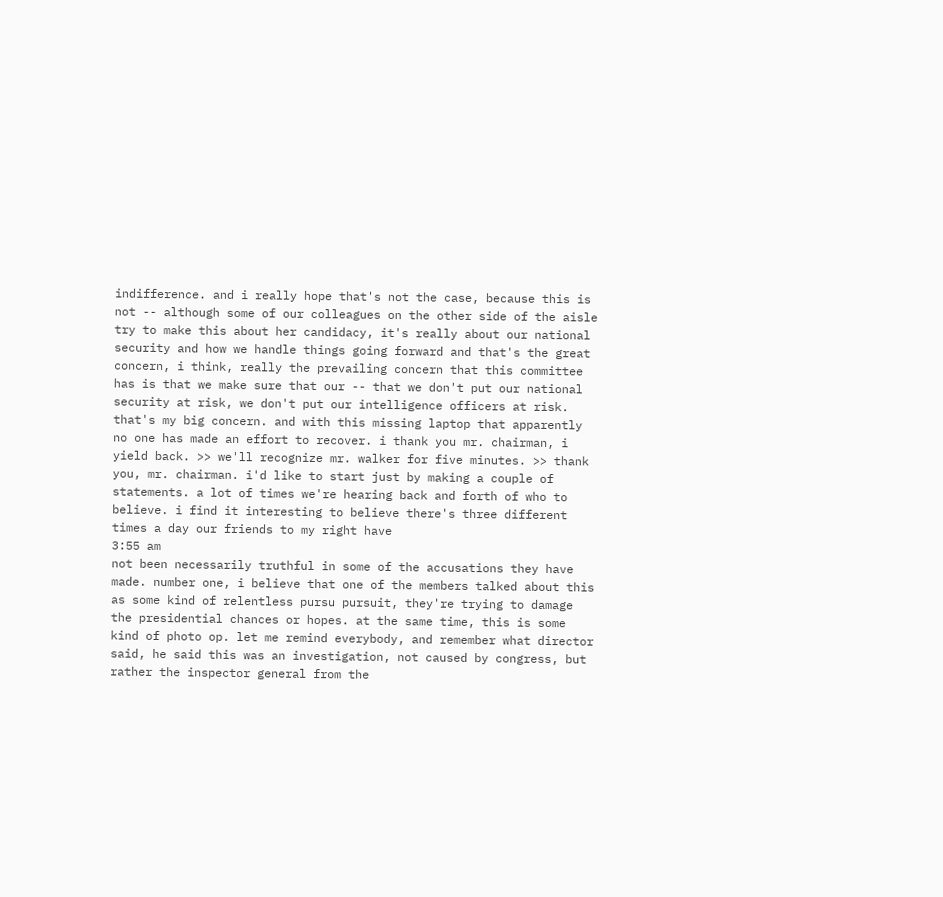indifference. and i really hope that's not the case, because this is not -- although some of our colleagues on the other side of the aisle try to make this about her candidacy, it's really about our national security and how we handle things going forward and that's the great concern, i think, really the prevailing concern that this committee has is that we make sure that our -- that we don't put our national security at risk, we don't put our intelligence officers at risk. that's my big concern. and with this missing laptop that apparently no one has made an effort to recover. i thank you mr. chairman, i yield back. >> we'll recognize mr. walker for five minutes. >> thank you, mr. chairman. i'd like to start just by making a couple of statements. a lot of times we're hearing back and forth of who to believe. i find it interesting to believe there's three different times a day our friends to my right have
3:55 am
not been necessarily truthful in some of the accusations they have made. number one, i believe that one of the members talked about this as some kind of relentless pursu pursuit, they're trying to damage the presidential chances or hopes. at the same time, this is some kind of photo op. let me remind everybody, and remember what director said, he said this was an investigation, not caused by congress, but rather the inspector general from the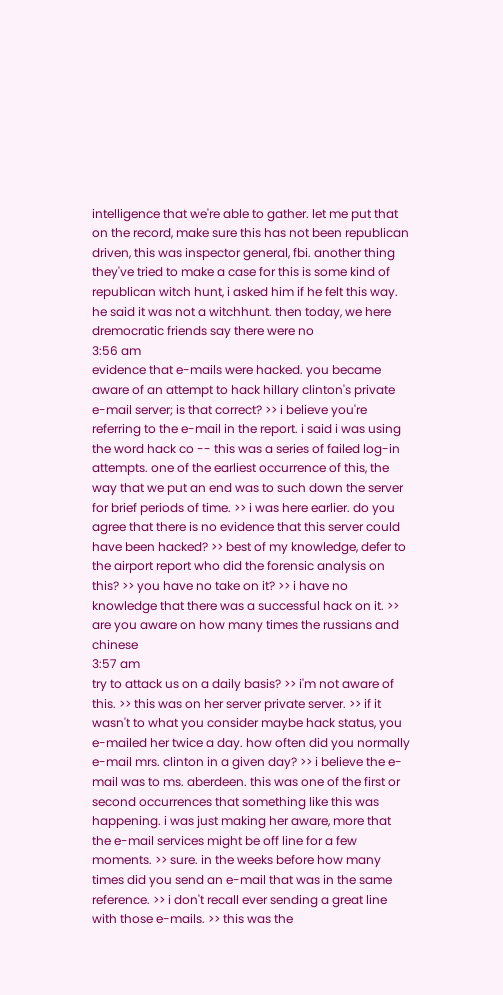intelligence that we're able to gather. let me put that on the record, make sure this has not been republican driven, this was inspector general, fbi. another thing they've tried to make a case for this is some kind of republican witch hunt, i asked him if he felt this way. he said it was not a witchhunt. then today, we here dremocratic friends say there were no
3:56 am
evidence that e-mails were hacked. you became aware of an attempt to hack hillary clinton's private e-mail server; is that correct? >> i believe you're referring to the e-mail in the report. i said i was using the word hack co -- this was a series of failed log-in attempts. one of the earliest occurrence of this, the way that we put an end was to such down the server for brief periods of time. >> i was here earlier. do you agree that there is no evidence that this server could have been hacked? >> best of my knowledge, defer to the airport report who did the forensic analysis on this? >> you have no take on it? >> i have no knowledge that there was a successful hack on it. >> are you aware on how many times the russians and chinese
3:57 am
try to attack us on a daily basis? >> i'm not aware of this. >> this was on her server private server. >> if it wasn't to what you consider maybe hack status, you e-mailed her twice a day. how often did you normally e-mail mrs. clinton in a given day? >> i believe the e-mail was to ms. aberdeen. this was one of the first or second occurrences that something like this was happening. i was just making her aware, more that the e-mail services might be off line for a few moments. >> sure. in the weeks before how many times did you send an e-mail that was in the same reference. >> i don't recall ever sending a great line with those e-mails. >> this was the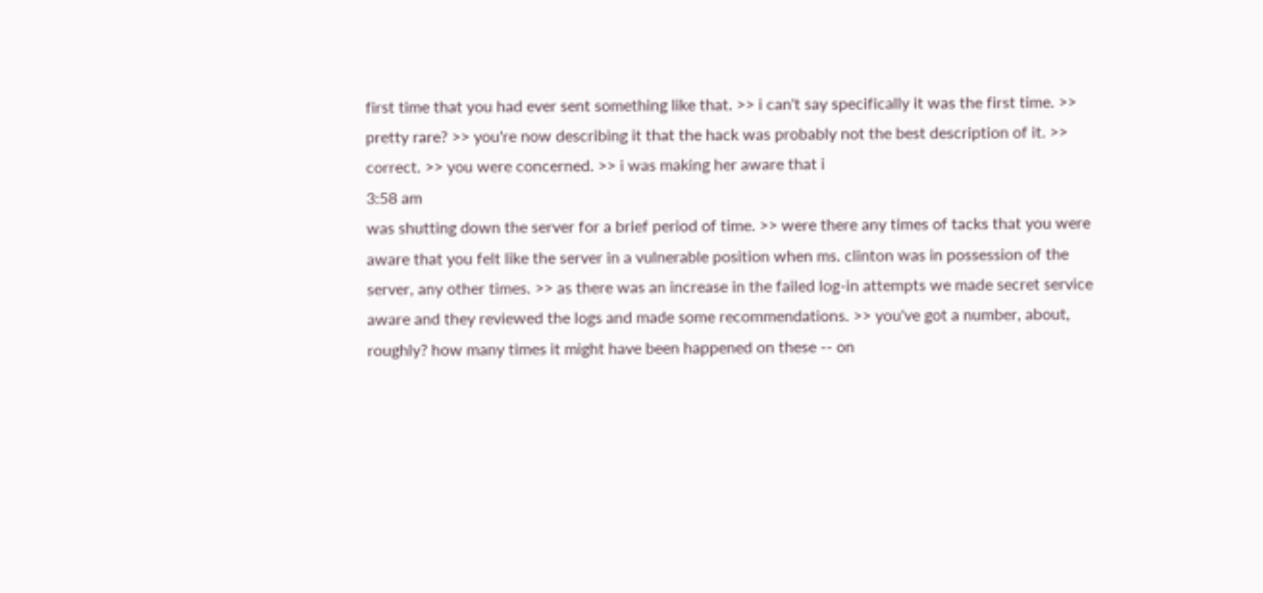first time that you had ever sent something like that. >> i can't say specifically it was the first time. >> pretty rare? >> you're now describing it that the hack was probably not the best description of it. >> correct. >> you were concerned. >> i was making her aware that i
3:58 am
was shutting down the server for a brief period of time. >> were there any times of tacks that you were aware that you felt like the server in a vulnerable position when ms. clinton was in possession of the server, any other times. >> as there was an increase in the failed log-in attempts we made secret service aware and they reviewed the logs and made some recommendations. >> you've got a number, about, roughly? how many times it might have been happened on these -- on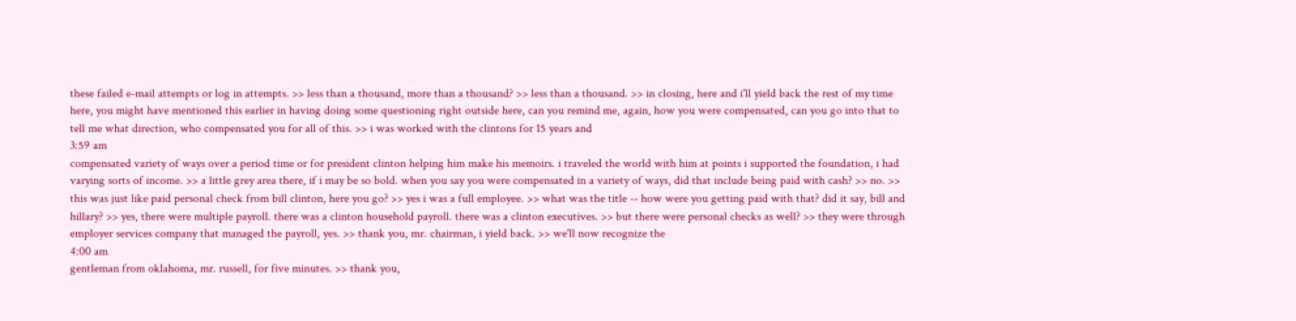these failed e-mail attempts or log in attempts. >> less than a thousand, more than a thousand? >> less than a thousand. >> in closing, here and i'll yield back the rest of my time here, you might have mentioned this earlier in having doing some questioning right outside here, can you remind me, again, how you were compensated, can you go into that to tell me what direction, who compensated you for all of this. >> i was worked with the clintons for 15 years and
3:59 am
compensated variety of ways over a period time or for president clinton helping him make his memoirs. i traveled the world with him at points i supported the foundation, i had varying sorts of income. >> a little grey area there, if i may be so bold. when you say you were compensated in a variety of ways, did that include being paid with cash? >> no. >> this was just like paid personal check from bill clinton, here you go? >> yes i was a full employee. >> what was the title -- how were you getting paid with that? did it say, bill and hillary? >> yes, there were multiple payroll. there was a clinton household payroll. there was a clinton executives. >> but there were personal checks as well? >> they were through employer services company that managed the payroll, yes. >> thank you, mr. chairman, i yield back. >> we'll now recognize the
4:00 am
gentleman from oklahoma, mr. russell, for five minutes. >> thank you,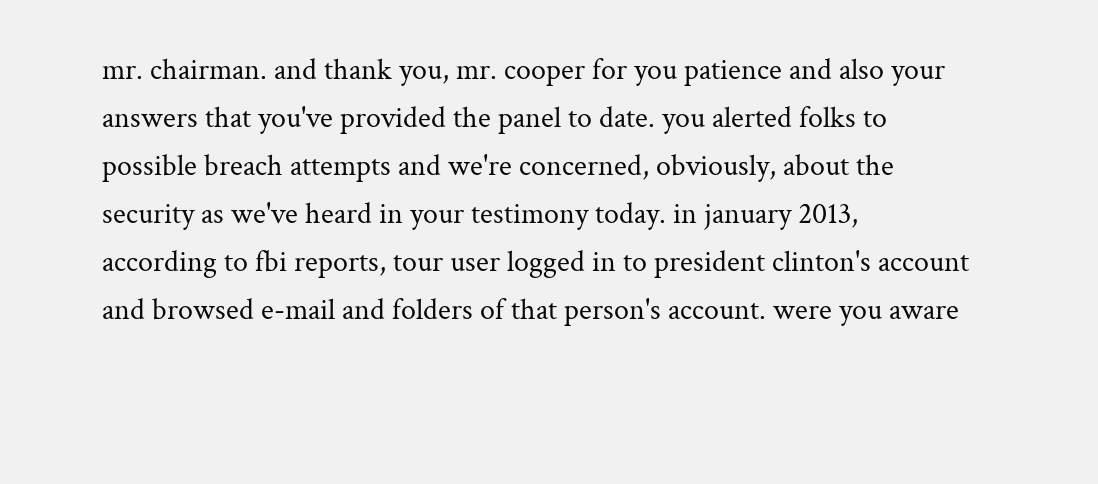mr. chairman. and thank you, mr. cooper for you patience and also your answers that you've provided the panel to date. you alerted folks to possible breach attempts and we're concerned, obviously, about the security as we've heard in your testimony today. in january 2013, according to fbi reports, tour user logged in to president clinton's account and browsed e-mail and folders of that person's account. were you aware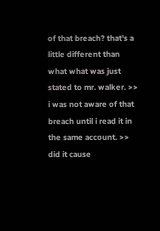of that breach? that's a little different than what what was just stated to mr. walker. >> i was not aware of that breach until i read it in the same account. >> did it cause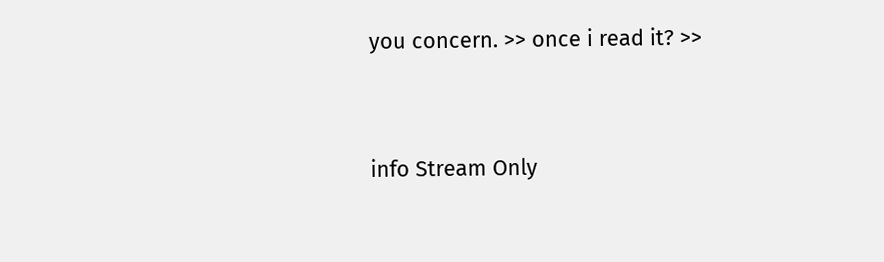you concern. >> once i read it? >>


info Stream Only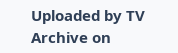Uploaded by TV Archive on